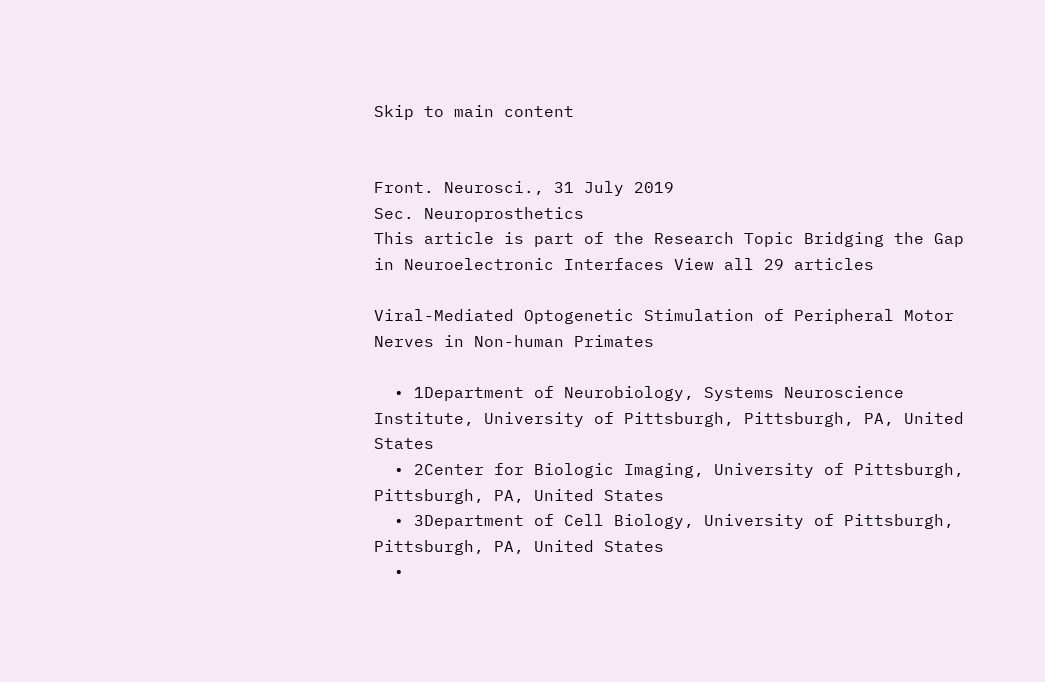Skip to main content


Front. Neurosci., 31 July 2019
Sec. Neuroprosthetics
This article is part of the Research Topic Bridging the Gap in Neuroelectronic Interfaces View all 29 articles

Viral-Mediated Optogenetic Stimulation of Peripheral Motor Nerves in Non-human Primates

  • 1Department of Neurobiology, Systems Neuroscience Institute, University of Pittsburgh, Pittsburgh, PA, United States
  • 2Center for Biologic Imaging, University of Pittsburgh, Pittsburgh, PA, United States
  • 3Department of Cell Biology, University of Pittsburgh, Pittsburgh, PA, United States
  •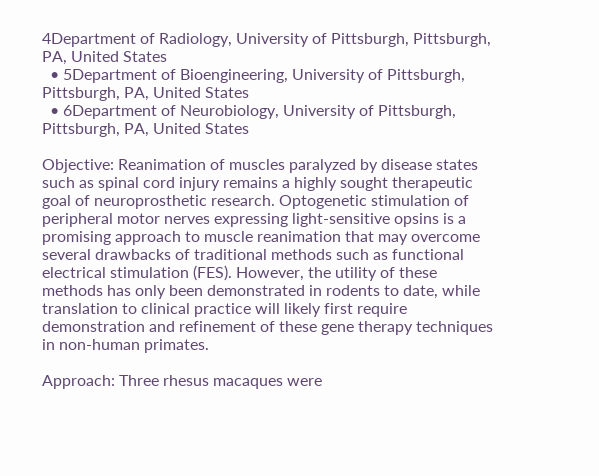4Department of Radiology, University of Pittsburgh, Pittsburgh, PA, United States
  • 5Department of Bioengineering, University of Pittsburgh, Pittsburgh, PA, United States
  • 6Department of Neurobiology, University of Pittsburgh, Pittsburgh, PA, United States

Objective: Reanimation of muscles paralyzed by disease states such as spinal cord injury remains a highly sought therapeutic goal of neuroprosthetic research. Optogenetic stimulation of peripheral motor nerves expressing light-sensitive opsins is a promising approach to muscle reanimation that may overcome several drawbacks of traditional methods such as functional electrical stimulation (FES). However, the utility of these methods has only been demonstrated in rodents to date, while translation to clinical practice will likely first require demonstration and refinement of these gene therapy techniques in non-human primates.

Approach: Three rhesus macaques were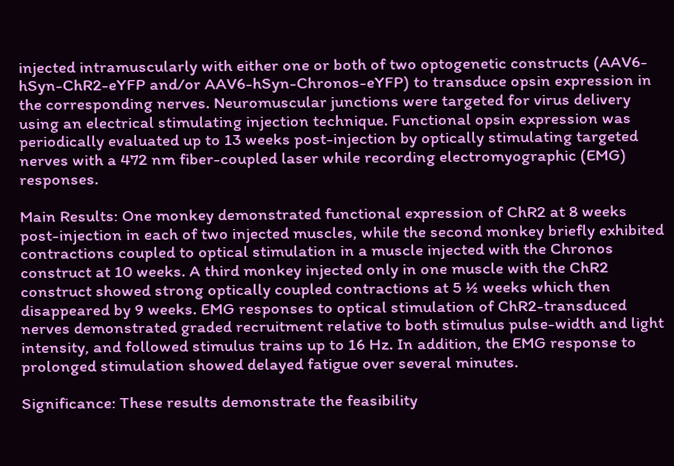injected intramuscularly with either one or both of two optogenetic constructs (AAV6-hSyn-ChR2-eYFP and/or AAV6-hSyn-Chronos-eYFP) to transduce opsin expression in the corresponding nerves. Neuromuscular junctions were targeted for virus delivery using an electrical stimulating injection technique. Functional opsin expression was periodically evaluated up to 13 weeks post-injection by optically stimulating targeted nerves with a 472 nm fiber-coupled laser while recording electromyographic (EMG) responses.

Main Results: One monkey demonstrated functional expression of ChR2 at 8 weeks post-injection in each of two injected muscles, while the second monkey briefly exhibited contractions coupled to optical stimulation in a muscle injected with the Chronos construct at 10 weeks. A third monkey injected only in one muscle with the ChR2 construct showed strong optically coupled contractions at 5 ½ weeks which then disappeared by 9 weeks. EMG responses to optical stimulation of ChR2-transduced nerves demonstrated graded recruitment relative to both stimulus pulse-width and light intensity, and followed stimulus trains up to 16 Hz. In addition, the EMG response to prolonged stimulation showed delayed fatigue over several minutes.

Significance: These results demonstrate the feasibility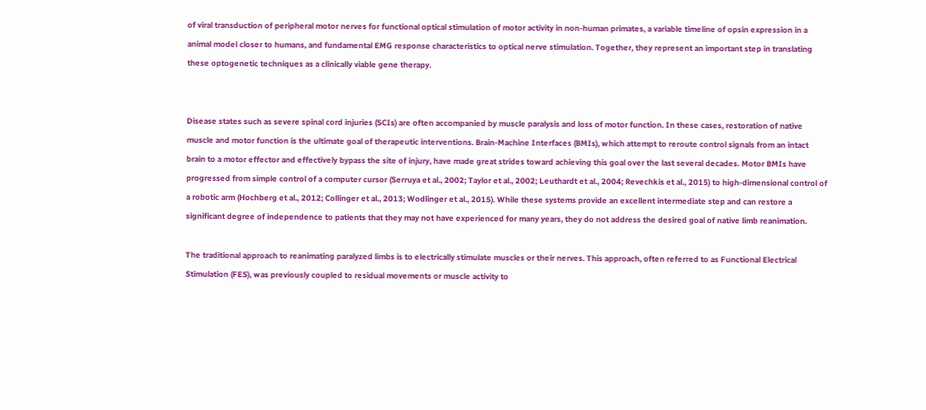of viral transduction of peripheral motor nerves for functional optical stimulation of motor activity in non-human primates, a variable timeline of opsin expression in a animal model closer to humans, and fundamental EMG response characteristics to optical nerve stimulation. Together, they represent an important step in translating these optogenetic techniques as a clinically viable gene therapy.


Disease states such as severe spinal cord injuries (SCIs) are often accompanied by muscle paralysis and loss of motor function. In these cases, restoration of native muscle and motor function is the ultimate goal of therapeutic interventions. Brain-Machine Interfaces (BMIs), which attempt to reroute control signals from an intact brain to a motor effector and effectively bypass the site of injury, have made great strides toward achieving this goal over the last several decades. Motor BMIs have progressed from simple control of a computer cursor (Serruya et al., 2002; Taylor et al., 2002; Leuthardt et al., 2004; Revechkis et al., 2015) to high-dimensional control of a robotic arm (Hochberg et al., 2012; Collinger et al., 2013; Wodlinger et al., 2015). While these systems provide an excellent intermediate step and can restore a significant degree of independence to patients that they may not have experienced for many years, they do not address the desired goal of native limb reanimation.

The traditional approach to reanimating paralyzed limbs is to electrically stimulate muscles or their nerves. This approach, often referred to as Functional Electrical Stimulation (FES), was previously coupled to residual movements or muscle activity to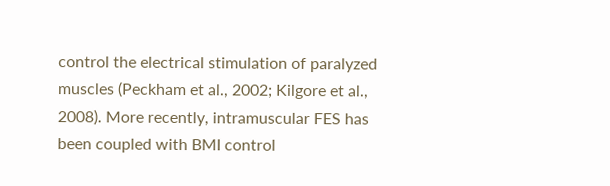control the electrical stimulation of paralyzed muscles (Peckham et al., 2002; Kilgore et al., 2008). More recently, intramuscular FES has been coupled with BMI control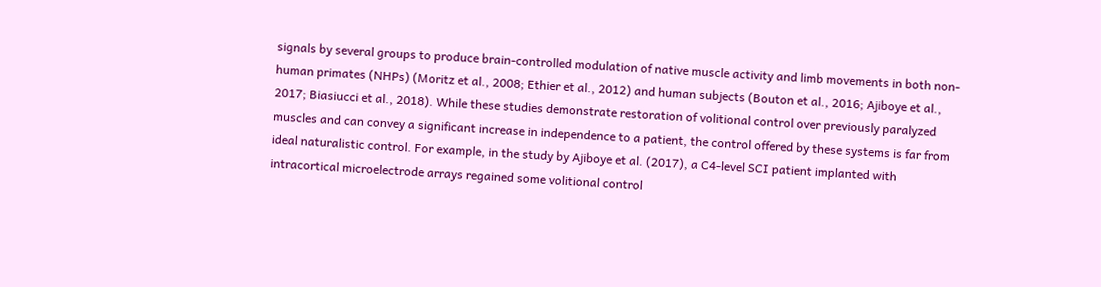signals by several groups to produce brain-controlled modulation of native muscle activity and limb movements in both non-human primates (NHPs) (Moritz et al., 2008; Ethier et al., 2012) and human subjects (Bouton et al., 2016; Ajiboye et al., 2017; Biasiucci et al., 2018). While these studies demonstrate restoration of volitional control over previously paralyzed muscles and can convey a significant increase in independence to a patient, the control offered by these systems is far from ideal naturalistic control. For example, in the study by Ajiboye et al. (2017), a C4-level SCI patient implanted with intracortical microelectrode arrays regained some volitional control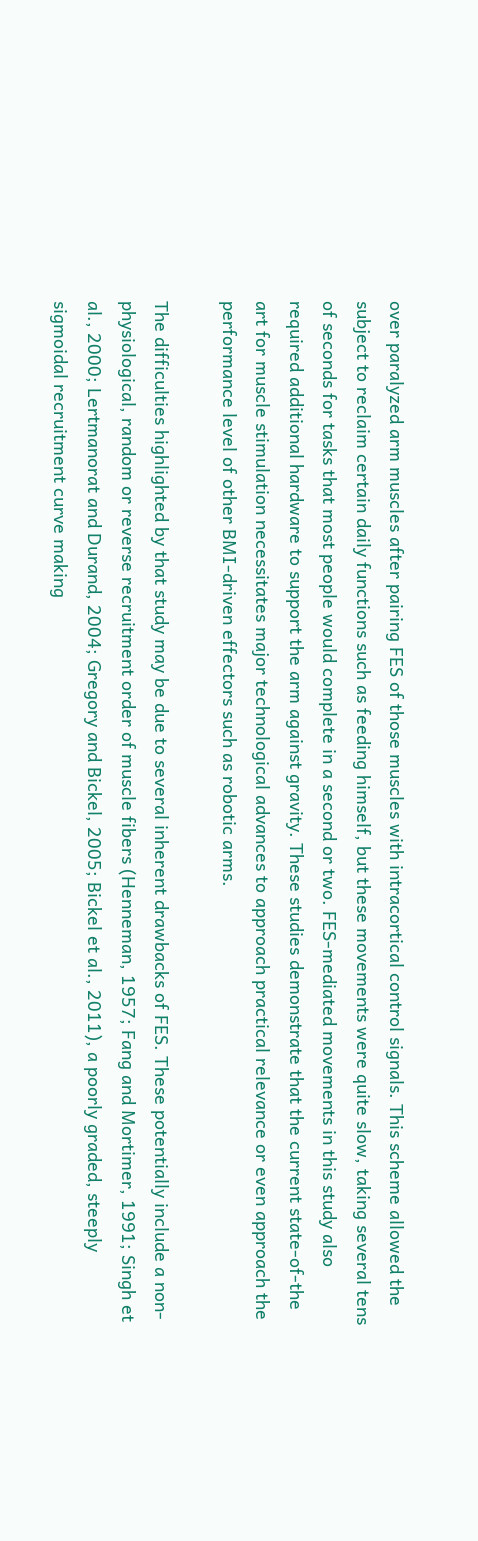over paralyzed arm muscles after pairing FES of those muscles with intracortical control signals. This scheme allowed the subject to reclaim certain daily functions such as feeding himself, but these movements were quite slow, taking several tens of seconds for tasks that most people would complete in a second or two. FES-mediated movements in this study also required additional hardware to support the arm against gravity. These studies demonstrate that the current state-of-the art for muscle stimulation necessitates major technological advances to approach practical relevance or even approach the performance level of other BMI-driven effectors such as robotic arms.

The difficulties highlighted by that study may be due to several inherent drawbacks of FES. These potentially include a non-physiological, random or reverse recruitment order of muscle fibers (Henneman, 1957; Fang and Mortimer, 1991; Singh et al., 2000; Lertmanorat and Durand, 2004; Gregory and Bickel, 2005; Bickel et al., 2011), a poorly graded, steeply sigmoidal recruitment curve making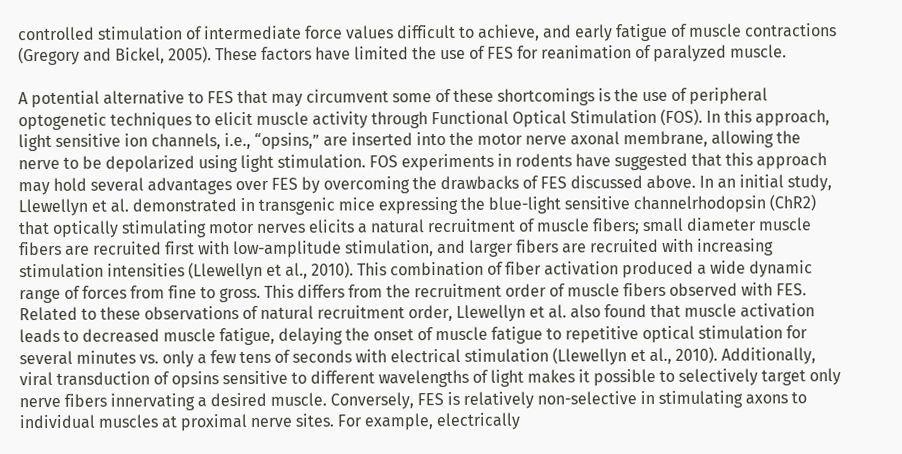controlled stimulation of intermediate force values difficult to achieve, and early fatigue of muscle contractions (Gregory and Bickel, 2005). These factors have limited the use of FES for reanimation of paralyzed muscle.

A potential alternative to FES that may circumvent some of these shortcomings is the use of peripheral optogenetic techniques to elicit muscle activity through Functional Optical Stimulation (FOS). In this approach, light sensitive ion channels, i.e., “opsins,” are inserted into the motor nerve axonal membrane, allowing the nerve to be depolarized using light stimulation. FOS experiments in rodents have suggested that this approach may hold several advantages over FES by overcoming the drawbacks of FES discussed above. In an initial study, Llewellyn et al. demonstrated in transgenic mice expressing the blue-light sensitive channelrhodopsin (ChR2) that optically stimulating motor nerves elicits a natural recruitment of muscle fibers; small diameter muscle fibers are recruited first with low-amplitude stimulation, and larger fibers are recruited with increasing stimulation intensities (Llewellyn et al., 2010). This combination of fiber activation produced a wide dynamic range of forces from fine to gross. This differs from the recruitment order of muscle fibers observed with FES. Related to these observations of natural recruitment order, Llewellyn et al. also found that muscle activation leads to decreased muscle fatigue, delaying the onset of muscle fatigue to repetitive optical stimulation for several minutes vs. only a few tens of seconds with electrical stimulation (Llewellyn et al., 2010). Additionally, viral transduction of opsins sensitive to different wavelengths of light makes it possible to selectively target only nerve fibers innervating a desired muscle. Conversely, FES is relatively non-selective in stimulating axons to individual muscles at proximal nerve sites. For example, electrically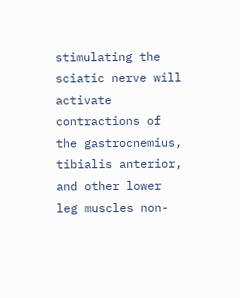stimulating the sciatic nerve will activate contractions of the gastrocnemius, tibialis anterior, and other lower leg muscles non-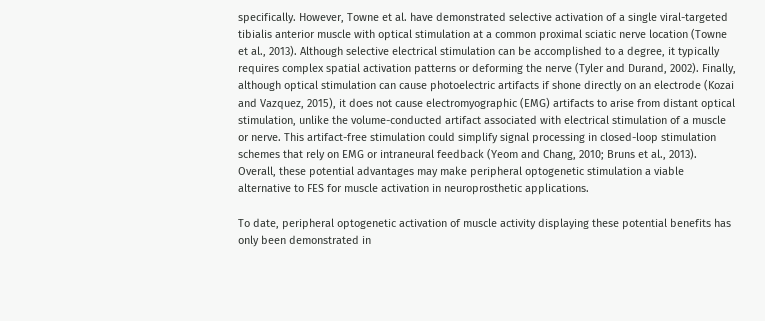specifically. However, Towne et al. have demonstrated selective activation of a single viral-targeted tibialis anterior muscle with optical stimulation at a common proximal sciatic nerve location (Towne et al., 2013). Although selective electrical stimulation can be accomplished to a degree, it typically requires complex spatial activation patterns or deforming the nerve (Tyler and Durand, 2002). Finally, although optical stimulation can cause photoelectric artifacts if shone directly on an electrode (Kozai and Vazquez, 2015), it does not cause electromyographic (EMG) artifacts to arise from distant optical stimulation, unlike the volume-conducted artifact associated with electrical stimulation of a muscle or nerve. This artifact-free stimulation could simplify signal processing in closed-loop stimulation schemes that rely on EMG or intraneural feedback (Yeom and Chang, 2010; Bruns et al., 2013). Overall, these potential advantages may make peripheral optogenetic stimulation a viable alternative to FES for muscle activation in neuroprosthetic applications.

To date, peripheral optogenetic activation of muscle activity displaying these potential benefits has only been demonstrated in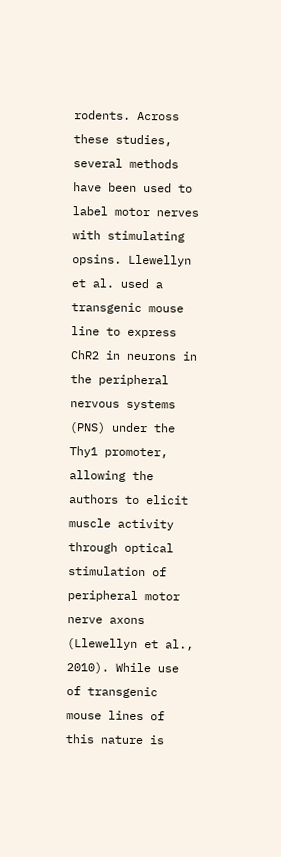rodents. Across these studies, several methods have been used to label motor nerves with stimulating opsins. Llewellyn et al. used a transgenic mouse line to express ChR2 in neurons in the peripheral nervous systems (PNS) under the Thy1 promoter, allowing the authors to elicit muscle activity through optical stimulation of peripheral motor nerve axons (Llewellyn et al., 2010). While use of transgenic mouse lines of this nature is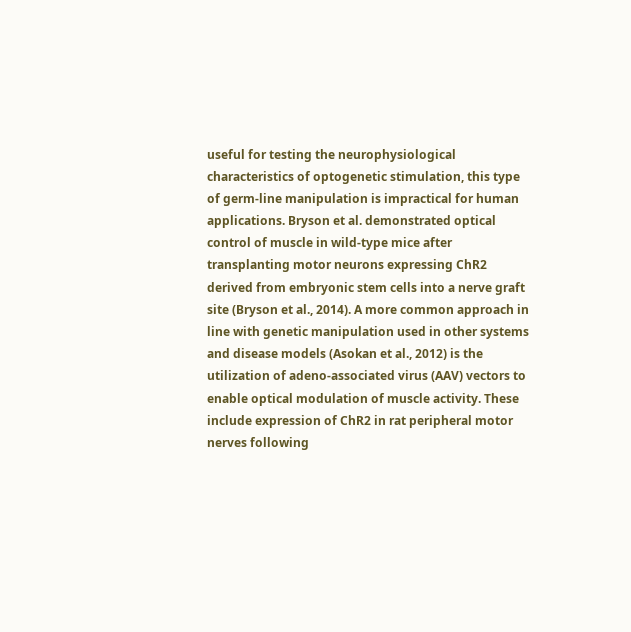useful for testing the neurophysiological characteristics of optogenetic stimulation, this type of germ-line manipulation is impractical for human applications. Bryson et al. demonstrated optical control of muscle in wild-type mice after transplanting motor neurons expressing ChR2 derived from embryonic stem cells into a nerve graft site (Bryson et al., 2014). A more common approach in line with genetic manipulation used in other systems and disease models (Asokan et al., 2012) is the utilization of adeno-associated virus (AAV) vectors to enable optical modulation of muscle activity. These include expression of ChR2 in rat peripheral motor nerves following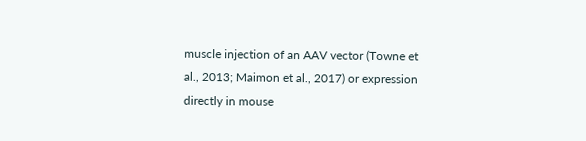muscle injection of an AAV vector (Towne et al., 2013; Maimon et al., 2017) or expression directly in mouse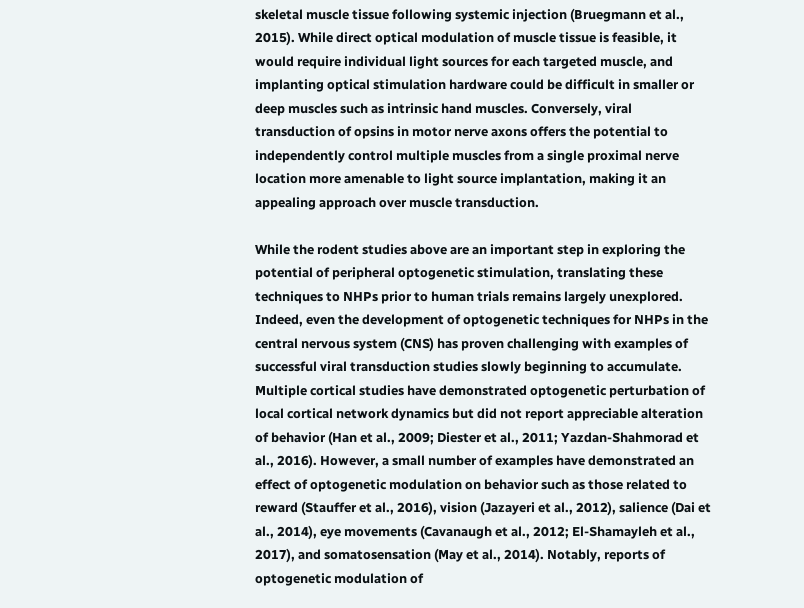skeletal muscle tissue following systemic injection (Bruegmann et al., 2015). While direct optical modulation of muscle tissue is feasible, it would require individual light sources for each targeted muscle, and implanting optical stimulation hardware could be difficult in smaller or deep muscles such as intrinsic hand muscles. Conversely, viral transduction of opsins in motor nerve axons offers the potential to independently control multiple muscles from a single proximal nerve location more amenable to light source implantation, making it an appealing approach over muscle transduction.

While the rodent studies above are an important step in exploring the potential of peripheral optogenetic stimulation, translating these techniques to NHPs prior to human trials remains largely unexplored. Indeed, even the development of optogenetic techniques for NHPs in the central nervous system (CNS) has proven challenging with examples of successful viral transduction studies slowly beginning to accumulate. Multiple cortical studies have demonstrated optogenetic perturbation of local cortical network dynamics but did not report appreciable alteration of behavior (Han et al., 2009; Diester et al., 2011; Yazdan-Shahmorad et al., 2016). However, a small number of examples have demonstrated an effect of optogenetic modulation on behavior such as those related to reward (Stauffer et al., 2016), vision (Jazayeri et al., 2012), salience (Dai et al., 2014), eye movements (Cavanaugh et al., 2012; El-Shamayleh et al., 2017), and somatosensation (May et al., 2014). Notably, reports of optogenetic modulation of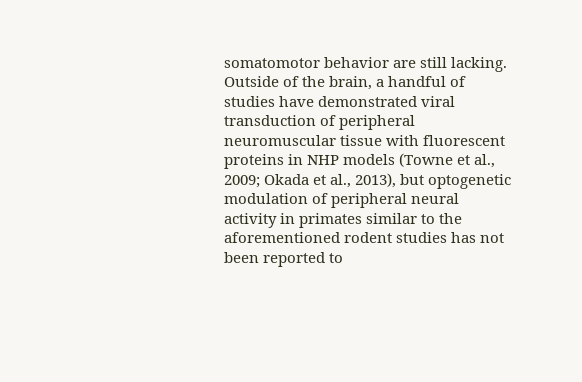somatomotor behavior are still lacking. Outside of the brain, a handful of studies have demonstrated viral transduction of peripheral neuromuscular tissue with fluorescent proteins in NHP models (Towne et al., 2009; Okada et al., 2013), but optogenetic modulation of peripheral neural activity in primates similar to the aforementioned rodent studies has not been reported to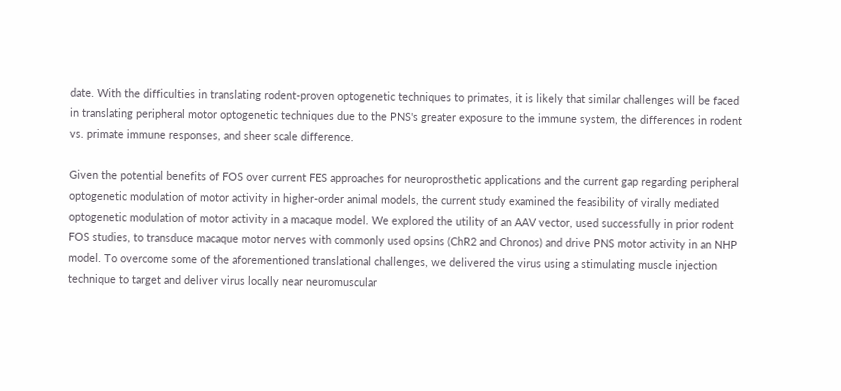date. With the difficulties in translating rodent-proven optogenetic techniques to primates, it is likely that similar challenges will be faced in translating peripheral motor optogenetic techniques due to the PNS's greater exposure to the immune system, the differences in rodent vs. primate immune responses, and sheer scale difference.

Given the potential benefits of FOS over current FES approaches for neuroprosthetic applications and the current gap regarding peripheral optogenetic modulation of motor activity in higher-order animal models, the current study examined the feasibility of virally mediated optogenetic modulation of motor activity in a macaque model. We explored the utility of an AAV vector, used successfully in prior rodent FOS studies, to transduce macaque motor nerves with commonly used opsins (ChR2 and Chronos) and drive PNS motor activity in an NHP model. To overcome some of the aforementioned translational challenges, we delivered the virus using a stimulating muscle injection technique to target and deliver virus locally near neuromuscular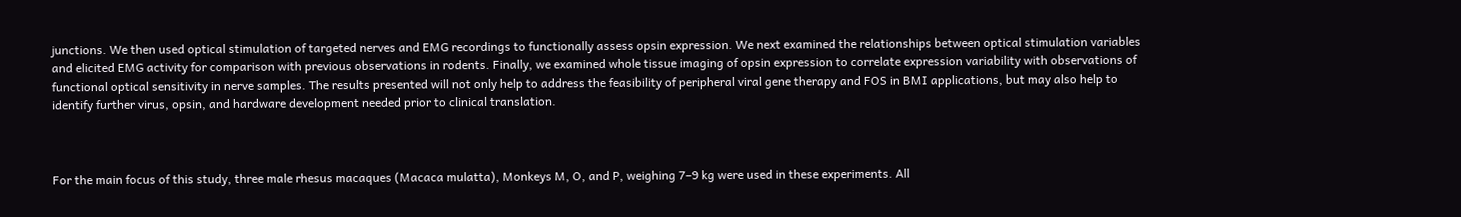junctions. We then used optical stimulation of targeted nerves and EMG recordings to functionally assess opsin expression. We next examined the relationships between optical stimulation variables and elicited EMG activity for comparison with previous observations in rodents. Finally, we examined whole tissue imaging of opsin expression to correlate expression variability with observations of functional optical sensitivity in nerve samples. The results presented will not only help to address the feasibility of peripheral viral gene therapy and FOS in BMI applications, but may also help to identify further virus, opsin, and hardware development needed prior to clinical translation.



For the main focus of this study, three male rhesus macaques (Macaca mulatta), Monkeys M, O, and P, weighing 7–9 kg were used in these experiments. All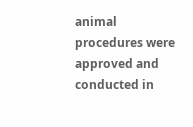animal procedures were approved and conducted in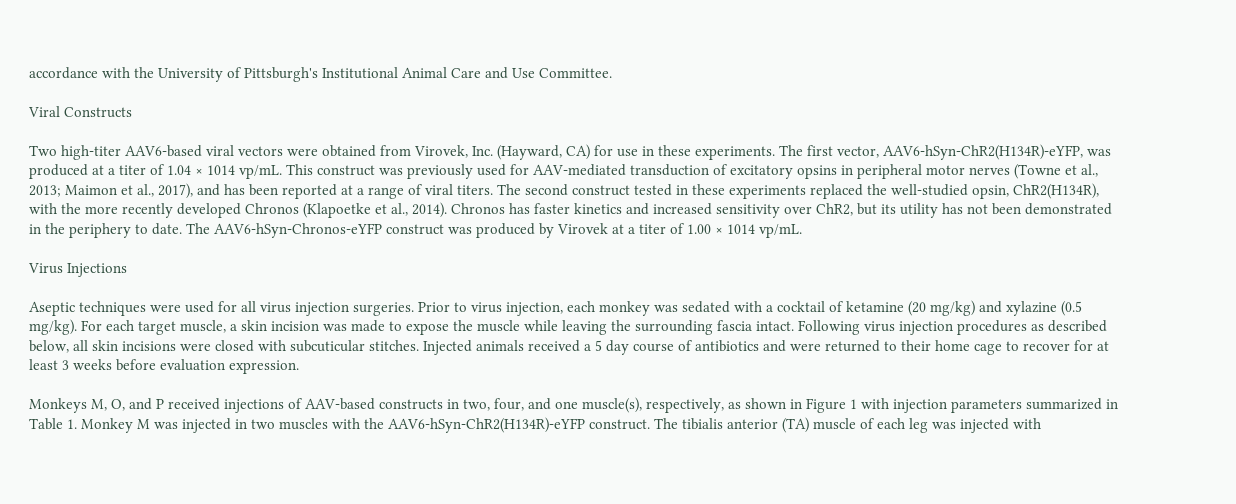accordance with the University of Pittsburgh's Institutional Animal Care and Use Committee.

Viral Constructs

Two high-titer AAV6-based viral vectors were obtained from Virovek, Inc. (Hayward, CA) for use in these experiments. The first vector, AAV6-hSyn-ChR2(H134R)-eYFP, was produced at a titer of 1.04 × 1014 vp/mL. This construct was previously used for AAV-mediated transduction of excitatory opsins in peripheral motor nerves (Towne et al., 2013; Maimon et al., 2017), and has been reported at a range of viral titers. The second construct tested in these experiments replaced the well-studied opsin, ChR2(H134R), with the more recently developed Chronos (Klapoetke et al., 2014). Chronos has faster kinetics and increased sensitivity over ChR2, but its utility has not been demonstrated in the periphery to date. The AAV6-hSyn-Chronos-eYFP construct was produced by Virovek at a titer of 1.00 × 1014 vp/mL.

Virus Injections

Aseptic techniques were used for all virus injection surgeries. Prior to virus injection, each monkey was sedated with a cocktail of ketamine (20 mg/kg) and xylazine (0.5 mg/kg). For each target muscle, a skin incision was made to expose the muscle while leaving the surrounding fascia intact. Following virus injection procedures as described below, all skin incisions were closed with subcuticular stitches. Injected animals received a 5 day course of antibiotics and were returned to their home cage to recover for at least 3 weeks before evaluation expression.

Monkeys M, O, and P received injections of AAV-based constructs in two, four, and one muscle(s), respectively, as shown in Figure 1 with injection parameters summarized in Table 1. Monkey M was injected in two muscles with the AAV6-hSyn-ChR2(H134R)-eYFP construct. The tibialis anterior (TA) muscle of each leg was injected with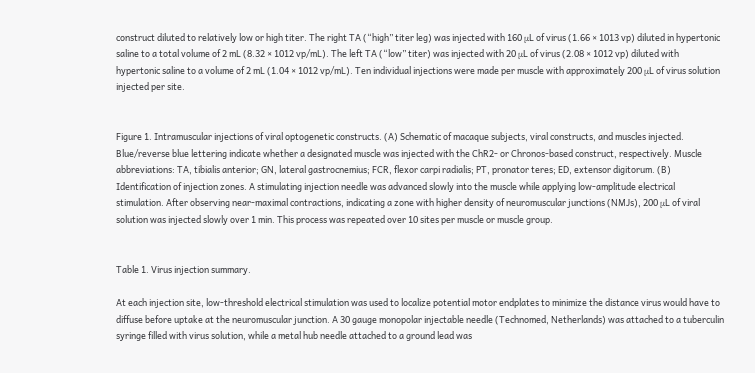construct diluted to relatively low or high titer. The right TA (“high” titer leg) was injected with 160 μL of virus (1.66 × 1013 vp) diluted in hypertonic saline to a total volume of 2 mL (8.32 × 1012 vp/mL). The left TA (“low” titer) was injected with 20 μL of virus (2.08 × 1012 vp) diluted with hypertonic saline to a volume of 2 mL (1.04 × 1012 vp/mL). Ten individual injections were made per muscle with approximately 200 μL of virus solution injected per site.


Figure 1. Intramuscular injections of viral optogenetic constructs. (A) Schematic of macaque subjects, viral constructs, and muscles injected. Blue/reverse blue lettering indicate whether a designated muscle was injected with the ChR2- or Chronos-based construct, respectively. Muscle abbreviations: TA, tibialis anterior; GN, lateral gastrocnemius; FCR, flexor carpi radialis; PT, pronator teres; ED, extensor digitorum. (B) Identification of injection zones. A stimulating injection needle was advanced slowly into the muscle while applying low-amplitude electrical stimulation. After observing near-maximal contractions, indicating a zone with higher density of neuromuscular junctions (NMJs), 200 μL of viral solution was injected slowly over 1 min. This process was repeated over 10 sites per muscle or muscle group.


Table 1. Virus injection summary.

At each injection site, low-threshold electrical stimulation was used to localize potential motor endplates to minimize the distance virus would have to diffuse before uptake at the neuromuscular junction. A 30 gauge monopolar injectable needle (Technomed, Netherlands) was attached to a tuberculin syringe filled with virus solution, while a metal hub needle attached to a ground lead was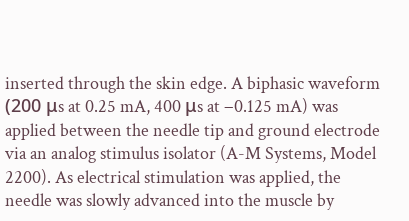inserted through the skin edge. A biphasic waveform (200 μs at 0.25 mA, 400 μs at −0.125 mA) was applied between the needle tip and ground electrode via an analog stimulus isolator (A-M Systems, Model 2200). As electrical stimulation was applied, the needle was slowly advanced into the muscle by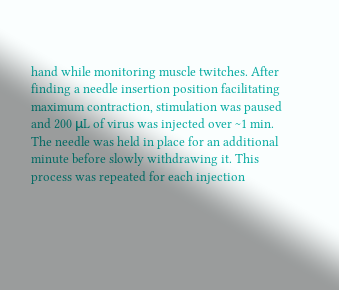hand while monitoring muscle twitches. After finding a needle insertion position facilitating maximum contraction, stimulation was paused and 200 μL of virus was injected over ~1 min. The needle was held in place for an additional minute before slowly withdrawing it. This process was repeated for each injection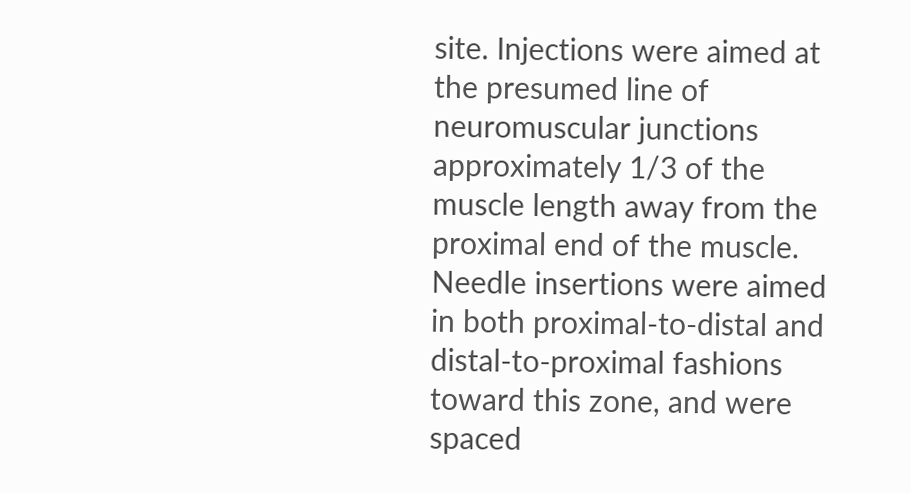site. Injections were aimed at the presumed line of neuromuscular junctions approximately 1/3 of the muscle length away from the proximal end of the muscle. Needle insertions were aimed in both proximal-to-distal and distal-to-proximal fashions toward this zone, and were spaced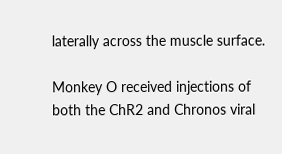laterally across the muscle surface.

Monkey O received injections of both the ChR2 and Chronos viral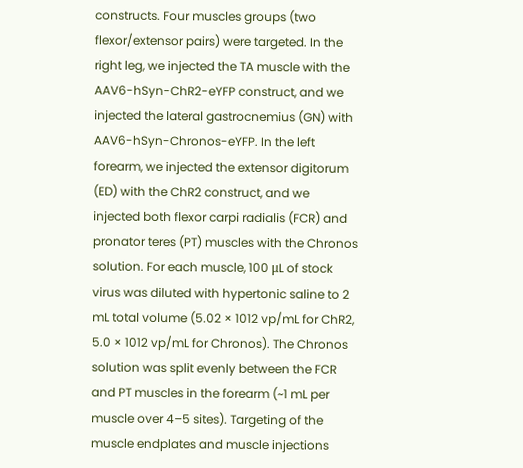constructs. Four muscles groups (two flexor/extensor pairs) were targeted. In the right leg, we injected the TA muscle with the AAV6-hSyn-ChR2-eYFP construct, and we injected the lateral gastrocnemius (GN) with AAV6-hSyn-Chronos-eYFP. In the left forearm, we injected the extensor digitorum (ED) with the ChR2 construct, and we injected both flexor carpi radialis (FCR) and pronator teres (PT) muscles with the Chronos solution. For each muscle, 100 μL of stock virus was diluted with hypertonic saline to 2 mL total volume (5.02 × 1012 vp/mL for ChR2, 5.0 × 1012 vp/mL for Chronos). The Chronos solution was split evenly between the FCR and PT muscles in the forearm (~1 mL per muscle over 4–5 sites). Targeting of the muscle endplates and muscle injections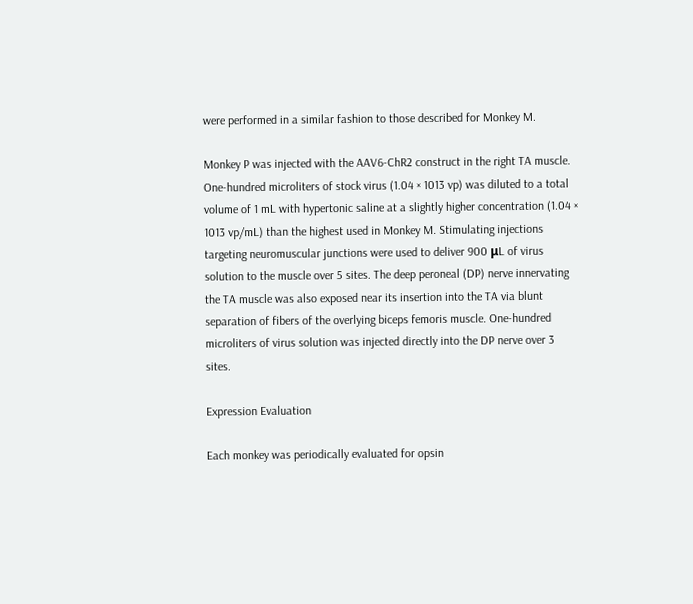were performed in a similar fashion to those described for Monkey M.

Monkey P was injected with the AAV6-ChR2 construct in the right TA muscle. One-hundred microliters of stock virus (1.04 × 1013 vp) was diluted to a total volume of 1 mL with hypertonic saline at a slightly higher concentration (1.04 × 1013 vp/mL) than the highest used in Monkey M. Stimulating injections targeting neuromuscular junctions were used to deliver 900 μL of virus solution to the muscle over 5 sites. The deep peroneal (DP) nerve innervating the TA muscle was also exposed near its insertion into the TA via blunt separation of fibers of the overlying biceps femoris muscle. One-hundred microliters of virus solution was injected directly into the DP nerve over 3 sites.

Expression Evaluation

Each monkey was periodically evaluated for opsin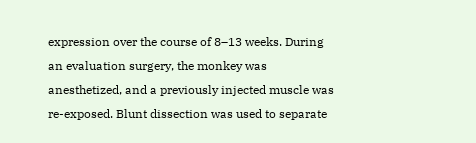expression over the course of 8–13 weeks. During an evaluation surgery, the monkey was anesthetized, and a previously injected muscle was re-exposed. Blunt dissection was used to separate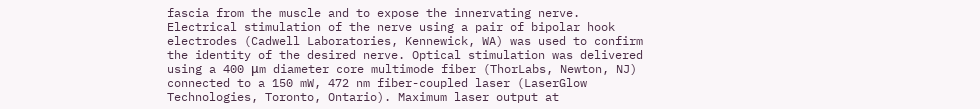fascia from the muscle and to expose the innervating nerve. Electrical stimulation of the nerve using a pair of bipolar hook electrodes (Cadwell Laboratories, Kennewick, WA) was used to confirm the identity of the desired nerve. Optical stimulation was delivered using a 400 μm diameter core multimode fiber (ThorLabs, Newton, NJ) connected to a 150 mW, 472 nm fiber-coupled laser (LaserGlow Technologies, Toronto, Ontario). Maximum laser output at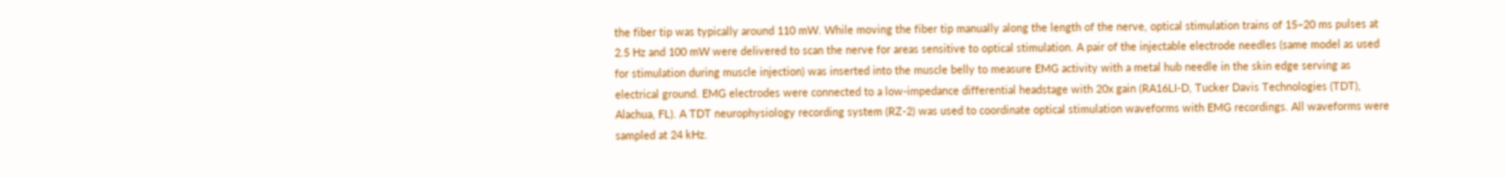the fiber tip was typically around 110 mW. While moving the fiber tip manually along the length of the nerve, optical stimulation trains of 15–20 ms pulses at 2.5 Hz and 100 mW were delivered to scan the nerve for areas sensitive to optical stimulation. A pair of the injectable electrode needles (same model as used for stimulation during muscle injection) was inserted into the muscle belly to measure EMG activity with a metal hub needle in the skin edge serving as electrical ground. EMG electrodes were connected to a low-impedance differential headstage with 20x gain (RA16LI-D, Tucker Davis Technologies (TDT), Alachua, FL). A TDT neurophysiology recording system (RZ-2) was used to coordinate optical stimulation waveforms with EMG recordings. All waveforms were sampled at 24 kHz.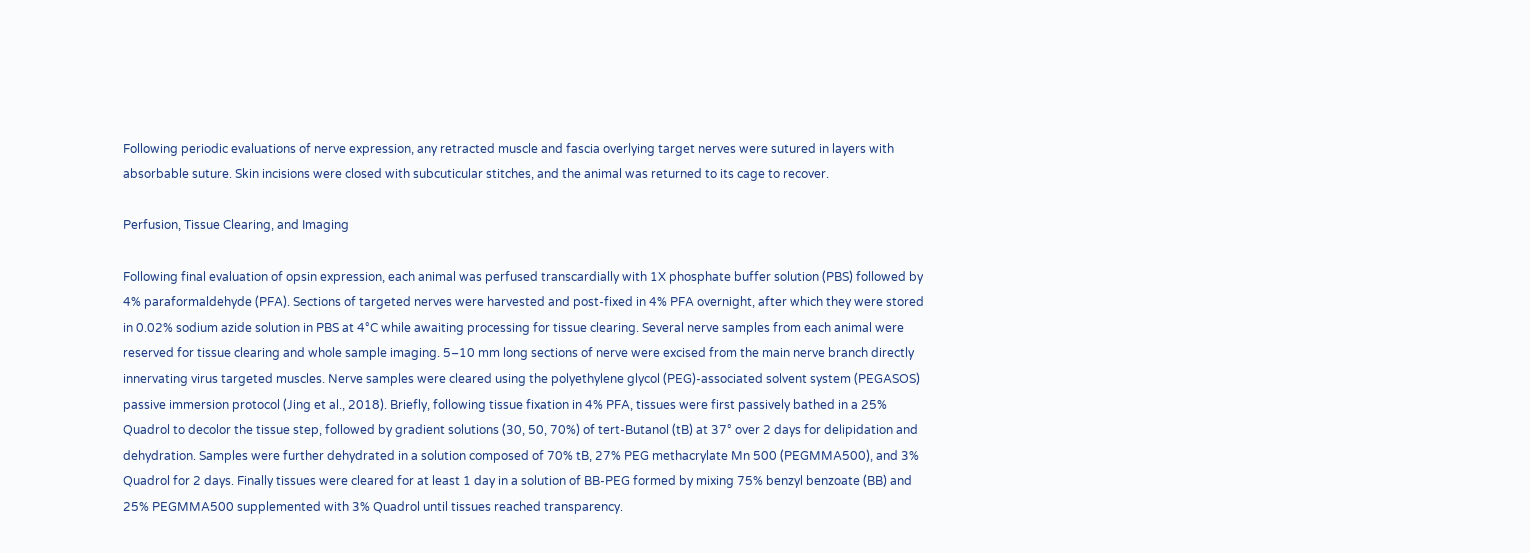Following periodic evaluations of nerve expression, any retracted muscle and fascia overlying target nerves were sutured in layers with absorbable suture. Skin incisions were closed with subcuticular stitches, and the animal was returned to its cage to recover.

Perfusion, Tissue Clearing, and Imaging

Following final evaluation of opsin expression, each animal was perfused transcardially with 1X phosphate buffer solution (PBS) followed by 4% paraformaldehyde (PFA). Sections of targeted nerves were harvested and post-fixed in 4% PFA overnight, after which they were stored in 0.02% sodium azide solution in PBS at 4°C while awaiting processing for tissue clearing. Several nerve samples from each animal were reserved for tissue clearing and whole sample imaging. 5–10 mm long sections of nerve were excised from the main nerve branch directly innervating virus targeted muscles. Nerve samples were cleared using the polyethylene glycol (PEG)-associated solvent system (PEGASOS) passive immersion protocol (Jing et al., 2018). Briefly, following tissue fixation in 4% PFA, tissues were first passively bathed in a 25% Quadrol to decolor the tissue step, followed by gradient solutions (30, 50, 70%) of tert-Butanol (tB) at 37° over 2 days for delipidation and dehydration. Samples were further dehydrated in a solution composed of 70% tB, 27% PEG methacrylate Mn 500 (PEGMMA500), and 3% Quadrol for 2 days. Finally tissues were cleared for at least 1 day in a solution of BB-PEG formed by mixing 75% benzyl benzoate (BB) and 25% PEGMMA500 supplemented with 3% Quadrol until tissues reached transparency.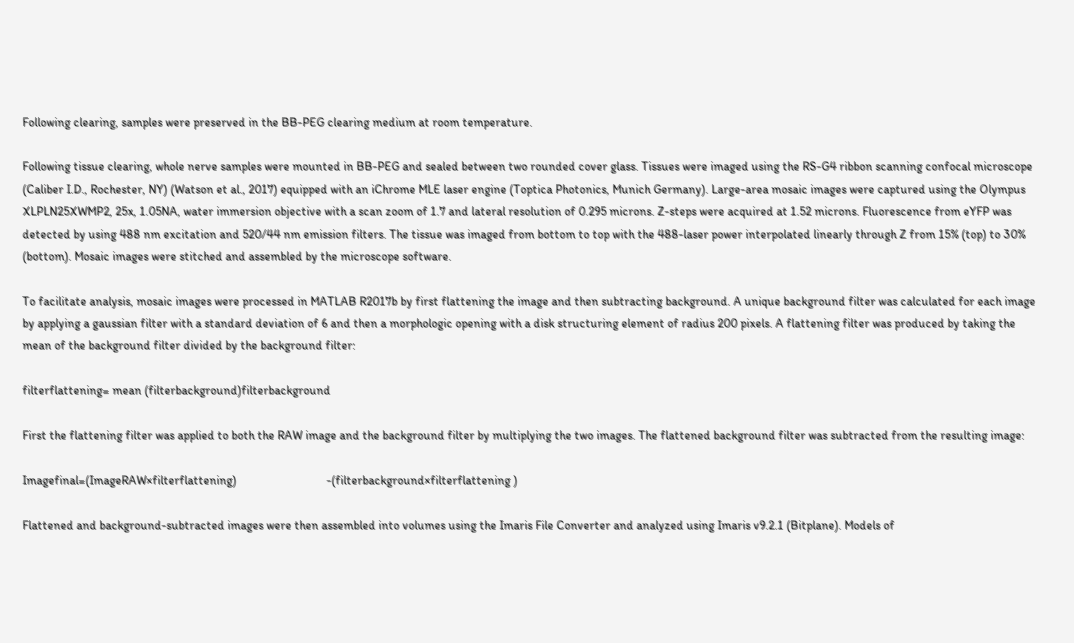Following clearing, samples were preserved in the BB-PEG clearing medium at room temperature.

Following tissue clearing, whole nerve samples were mounted in BB-PEG and sealed between two rounded cover glass. Tissues were imaged using the RS-G4 ribbon scanning confocal microscope (Caliber I.D., Rochester, NY) (Watson et al., 2017) equipped with an iChrome MLE laser engine (Toptica Photonics, Munich Germany). Large-area mosaic images were captured using the Olympus XLPLN25XWMP2, 25x, 1.05NA, water immersion objective with a scan zoom of 1.7 and lateral resolution of 0.295 microns. Z-steps were acquired at 1.52 microns. Fluorescence from eYFP was detected by using 488 nm excitation and 520/44 nm emission filters. The tissue was imaged from bottom to top with the 488-laser power interpolated linearly through Z from 15% (top) to 30% (bottom). Mosaic images were stitched and assembled by the microscope software.

To facilitate analysis, mosaic images were processed in MATLAB R2017b by first flattening the image and then subtracting background. A unique background filter was calculated for each image by applying a gaussian filter with a standard deviation of 6 and then a morphologic opening with a disk structuring element of radius 200 pixels. A flattening filter was produced by taking the mean of the background filter divided by the background filter:

filterflattening= mean (filterbackground)filterbackground

First the flattening filter was applied to both the RAW image and the background filter by multiplying the two images. The flattened background filter was subtracted from the resulting image:

Imagefinal=(ImageRAW×filterflattening)                              -(filterbackground×filterflattening )

Flattened and background-subtracted images were then assembled into volumes using the Imaris File Converter and analyzed using Imaris v9.2.1 (Bitplane). Models of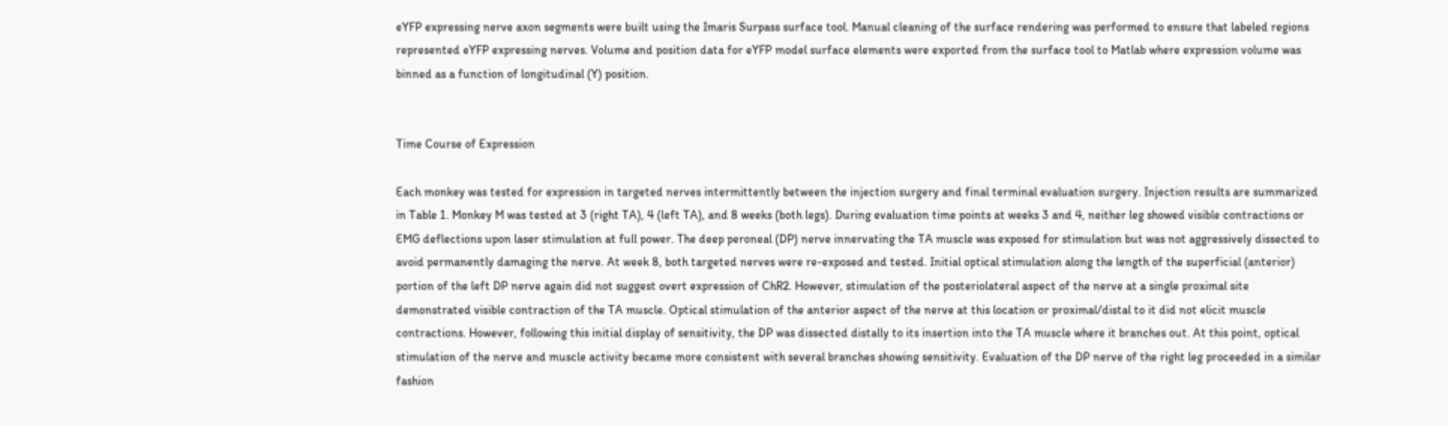eYFP expressing nerve axon segments were built using the Imaris Surpass surface tool. Manual cleaning of the surface rendering was performed to ensure that labeled regions represented eYFP expressing nerves. Volume and position data for eYFP model surface elements were exported from the surface tool to Matlab where expression volume was binned as a function of longitudinal (Y) position.


Time Course of Expression

Each monkey was tested for expression in targeted nerves intermittently between the injection surgery and final terminal evaluation surgery. Injection results are summarized in Table 1. Monkey M was tested at 3 (right TA), 4 (left TA), and 8 weeks (both legs). During evaluation time points at weeks 3 and 4, neither leg showed visible contractions or EMG deflections upon laser stimulation at full power. The deep peroneal (DP) nerve innervating the TA muscle was exposed for stimulation but was not aggressively dissected to avoid permanently damaging the nerve. At week 8, both targeted nerves were re-exposed and tested. Initial optical stimulation along the length of the superficial (anterior) portion of the left DP nerve again did not suggest overt expression of ChR2. However, stimulation of the posteriolateral aspect of the nerve at a single proximal site demonstrated visible contraction of the TA muscle. Optical stimulation of the anterior aspect of the nerve at this location or proximal/distal to it did not elicit muscle contractions. However, following this initial display of sensitivity, the DP was dissected distally to its insertion into the TA muscle where it branches out. At this point, optical stimulation of the nerve and muscle activity became more consistent with several branches showing sensitivity. Evaluation of the DP nerve of the right leg proceeded in a similar fashion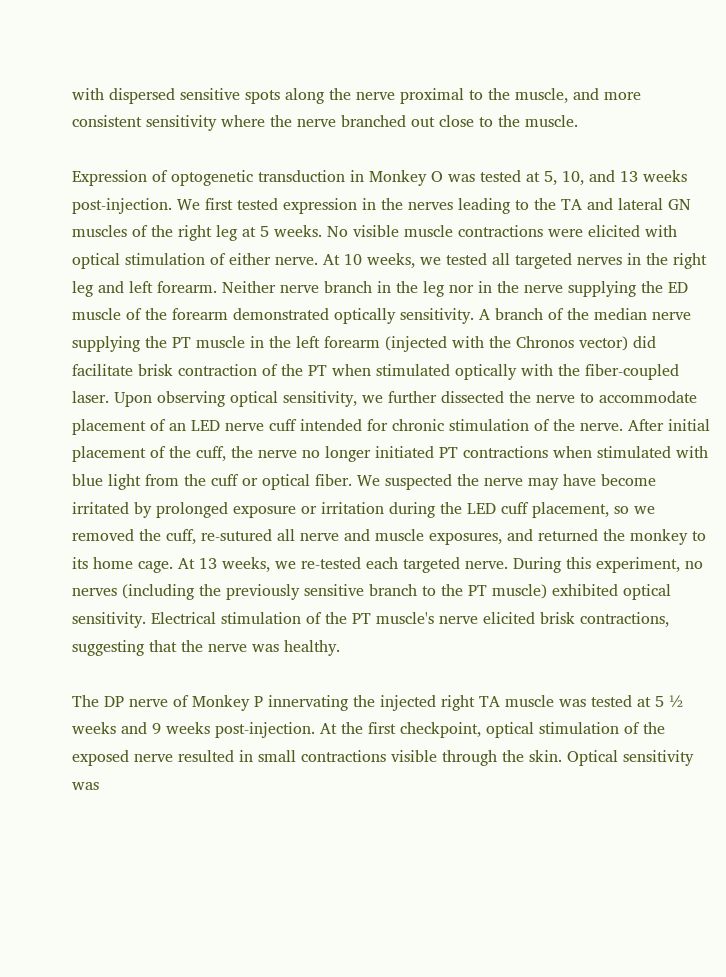with dispersed sensitive spots along the nerve proximal to the muscle, and more consistent sensitivity where the nerve branched out close to the muscle.

Expression of optogenetic transduction in Monkey O was tested at 5, 10, and 13 weeks post-injection. We first tested expression in the nerves leading to the TA and lateral GN muscles of the right leg at 5 weeks. No visible muscle contractions were elicited with optical stimulation of either nerve. At 10 weeks, we tested all targeted nerves in the right leg and left forearm. Neither nerve branch in the leg nor in the nerve supplying the ED muscle of the forearm demonstrated optically sensitivity. A branch of the median nerve supplying the PT muscle in the left forearm (injected with the Chronos vector) did facilitate brisk contraction of the PT when stimulated optically with the fiber-coupled laser. Upon observing optical sensitivity, we further dissected the nerve to accommodate placement of an LED nerve cuff intended for chronic stimulation of the nerve. After initial placement of the cuff, the nerve no longer initiated PT contractions when stimulated with blue light from the cuff or optical fiber. We suspected the nerve may have become irritated by prolonged exposure or irritation during the LED cuff placement, so we removed the cuff, re-sutured all nerve and muscle exposures, and returned the monkey to its home cage. At 13 weeks, we re-tested each targeted nerve. During this experiment, no nerves (including the previously sensitive branch to the PT muscle) exhibited optical sensitivity. Electrical stimulation of the PT muscle's nerve elicited brisk contractions, suggesting that the nerve was healthy.

The DP nerve of Monkey P innervating the injected right TA muscle was tested at 5 ½ weeks and 9 weeks post-injection. At the first checkpoint, optical stimulation of the exposed nerve resulted in small contractions visible through the skin. Optical sensitivity was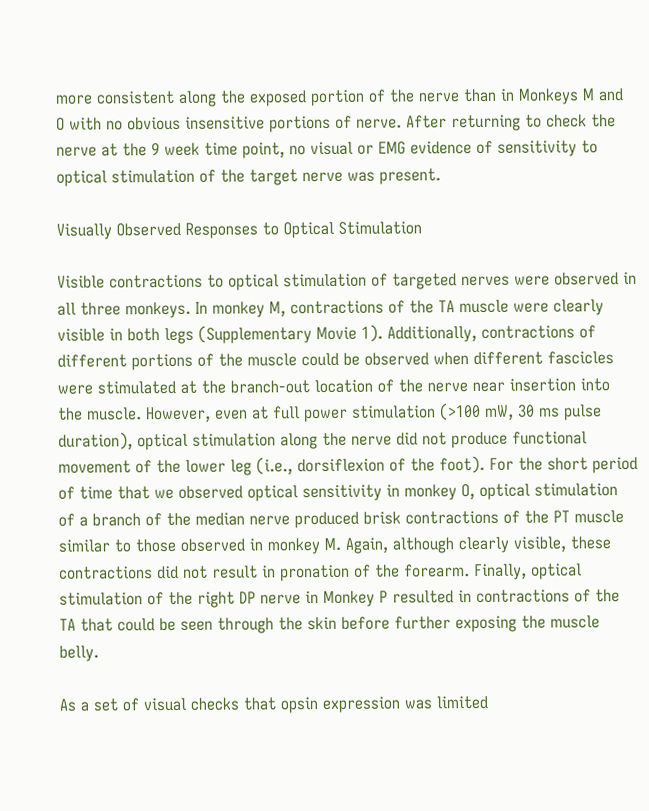more consistent along the exposed portion of the nerve than in Monkeys M and O with no obvious insensitive portions of nerve. After returning to check the nerve at the 9 week time point, no visual or EMG evidence of sensitivity to optical stimulation of the target nerve was present.

Visually Observed Responses to Optical Stimulation

Visible contractions to optical stimulation of targeted nerves were observed in all three monkeys. In monkey M, contractions of the TA muscle were clearly visible in both legs (Supplementary Movie 1). Additionally, contractions of different portions of the muscle could be observed when different fascicles were stimulated at the branch-out location of the nerve near insertion into the muscle. However, even at full power stimulation (>100 mW, 30 ms pulse duration), optical stimulation along the nerve did not produce functional movement of the lower leg (i.e., dorsiflexion of the foot). For the short period of time that we observed optical sensitivity in monkey O, optical stimulation of a branch of the median nerve produced brisk contractions of the PT muscle similar to those observed in monkey M. Again, although clearly visible, these contractions did not result in pronation of the forearm. Finally, optical stimulation of the right DP nerve in Monkey P resulted in contractions of the TA that could be seen through the skin before further exposing the muscle belly.

As a set of visual checks that opsin expression was limited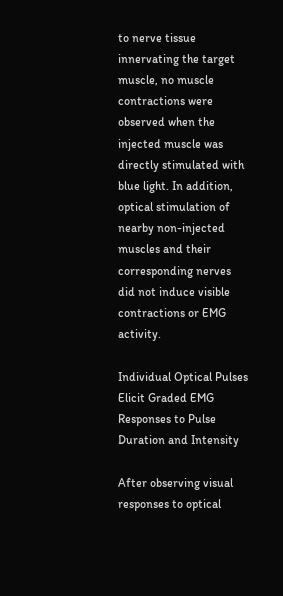to nerve tissue innervating the target muscle, no muscle contractions were observed when the injected muscle was directly stimulated with blue light. In addition, optical stimulation of nearby non-injected muscles and their corresponding nerves did not induce visible contractions or EMG activity.

Individual Optical Pulses Elicit Graded EMG Responses to Pulse Duration and Intensity

After observing visual responses to optical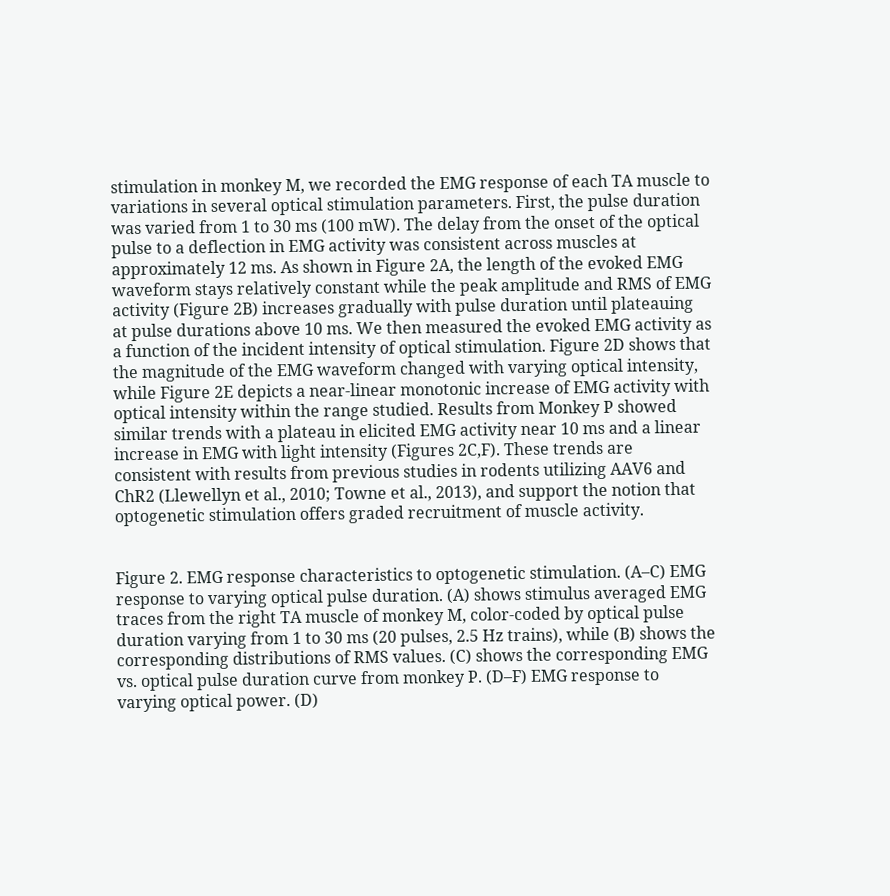stimulation in monkey M, we recorded the EMG response of each TA muscle to variations in several optical stimulation parameters. First, the pulse duration was varied from 1 to 30 ms (100 mW). The delay from the onset of the optical pulse to a deflection in EMG activity was consistent across muscles at approximately 12 ms. As shown in Figure 2A, the length of the evoked EMG waveform stays relatively constant while the peak amplitude and RMS of EMG activity (Figure 2B) increases gradually with pulse duration until plateauing at pulse durations above 10 ms. We then measured the evoked EMG activity as a function of the incident intensity of optical stimulation. Figure 2D shows that the magnitude of the EMG waveform changed with varying optical intensity, while Figure 2E depicts a near-linear monotonic increase of EMG activity with optical intensity within the range studied. Results from Monkey P showed similar trends with a plateau in elicited EMG activity near 10 ms and a linear increase in EMG with light intensity (Figures 2C,F). These trends are consistent with results from previous studies in rodents utilizing AAV6 and ChR2 (Llewellyn et al., 2010; Towne et al., 2013), and support the notion that optogenetic stimulation offers graded recruitment of muscle activity.


Figure 2. EMG response characteristics to optogenetic stimulation. (A–C) EMG response to varying optical pulse duration. (A) shows stimulus averaged EMG traces from the right TA muscle of monkey M, color-coded by optical pulse duration varying from 1 to 30 ms (20 pulses, 2.5 Hz trains), while (B) shows the corresponding distributions of RMS values. (C) shows the corresponding EMG vs. optical pulse duration curve from monkey P. (D–F) EMG response to varying optical power. (D)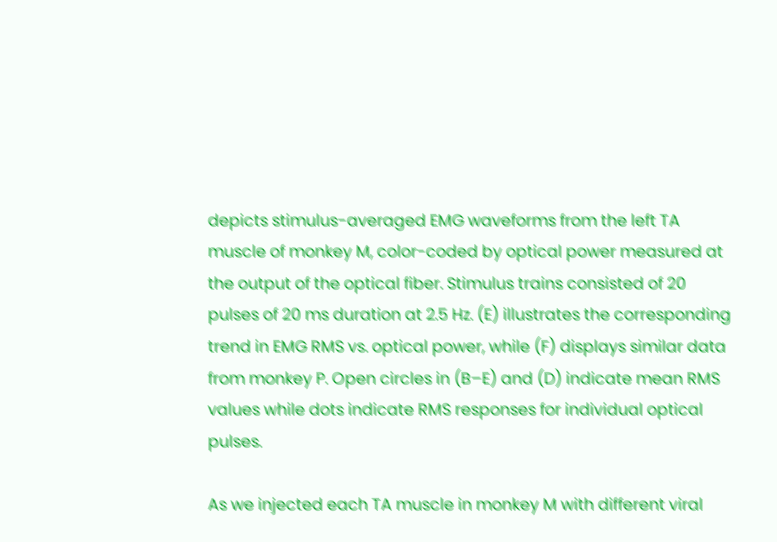depicts stimulus-averaged EMG waveforms from the left TA muscle of monkey M, color-coded by optical power measured at the output of the optical fiber. Stimulus trains consisted of 20 pulses of 20 ms duration at 2.5 Hz. (E) illustrates the corresponding trend in EMG RMS vs. optical power, while (F) displays similar data from monkey P. Open circles in (B–E) and (D) indicate mean RMS values while dots indicate RMS responses for individual optical pulses.

As we injected each TA muscle in monkey M with different viral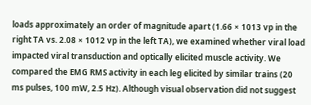loads approximately an order of magnitude apart (1.66 × 1013 vp in the right TA vs. 2.08 × 1012 vp in the left TA), we examined whether viral load impacted viral transduction and optically elicited muscle activity. We compared the EMG RMS activity in each leg elicited by similar trains (20 ms pulses, 100 mW, 2.5 Hz). Although visual observation did not suggest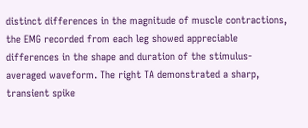distinct differences in the magnitude of muscle contractions, the EMG recorded from each leg showed appreciable differences in the shape and duration of the stimulus-averaged waveform. The right TA demonstrated a sharp, transient spike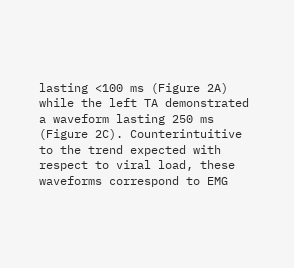lasting <100 ms (Figure 2A) while the left TA demonstrated a waveform lasting 250 ms (Figure 2C). Counterintuitive to the trend expected with respect to viral load, these waveforms correspond to EMG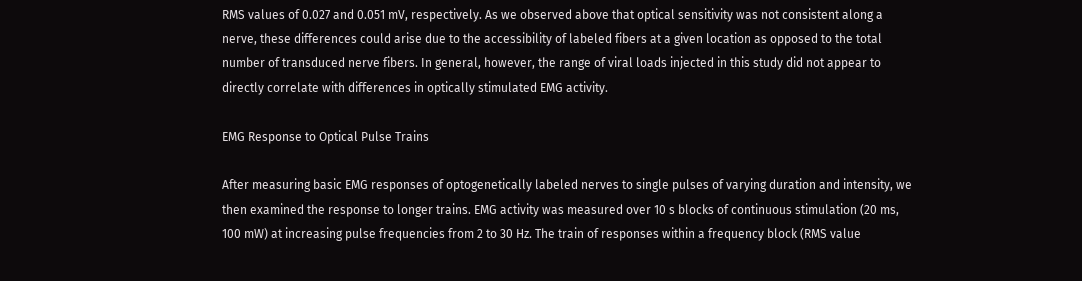RMS values of 0.027 and 0.051 mV, respectively. As we observed above that optical sensitivity was not consistent along a nerve, these differences could arise due to the accessibility of labeled fibers at a given location as opposed to the total number of transduced nerve fibers. In general, however, the range of viral loads injected in this study did not appear to directly correlate with differences in optically stimulated EMG activity.

EMG Response to Optical Pulse Trains

After measuring basic EMG responses of optogenetically labeled nerves to single pulses of varying duration and intensity, we then examined the response to longer trains. EMG activity was measured over 10 s blocks of continuous stimulation (20 ms, 100 mW) at increasing pulse frequencies from 2 to 30 Hz. The train of responses within a frequency block (RMS value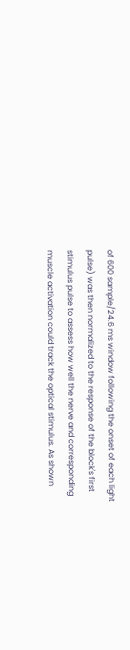of 600 sample/24.6 ms window following the onset of each light pulse) was then normalized to the response of the block's first stimulus pulse to assess how well the nerve and corresponding muscle activation could track the optical stimulus. As shown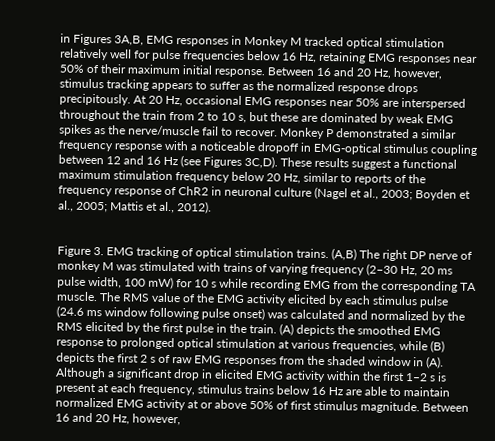in Figures 3A,B, EMG responses in Monkey M tracked optical stimulation relatively well for pulse frequencies below 16 Hz, retaining EMG responses near 50% of their maximum initial response. Between 16 and 20 Hz, however, stimulus tracking appears to suffer as the normalized response drops precipitously. At 20 Hz, occasional EMG responses near 50% are interspersed throughout the train from 2 to 10 s, but these are dominated by weak EMG spikes as the nerve/muscle fail to recover. Monkey P demonstrated a similar frequency response with a noticeable dropoff in EMG-optical stimulus coupling between 12 and 16 Hz (see Figures 3C,D). These results suggest a functional maximum stimulation frequency below 20 Hz, similar to reports of the frequency response of ChR2 in neuronal culture (Nagel et al., 2003; Boyden et al., 2005; Mattis et al., 2012).


Figure 3. EMG tracking of optical stimulation trains. (A,B) The right DP nerve of monkey M was stimulated with trains of varying frequency (2–30 Hz, 20 ms pulse width, 100 mW) for 10 s while recording EMG from the corresponding TA muscle. The RMS value of the EMG activity elicited by each stimulus pulse (24.6 ms window following pulse onset) was calculated and normalized by the RMS elicited by the first pulse in the train. (A) depicts the smoothed EMG response to prolonged optical stimulation at various frequencies, while (B) depicts the first 2 s of raw EMG responses from the shaded window in (A). Although a significant drop in elicited EMG activity within the first 1–2 s is present at each frequency, stimulus trains below 16 Hz are able to maintain normalized EMG activity at or above 50% of first stimulus magnitude. Between 16 and 20 Hz, however,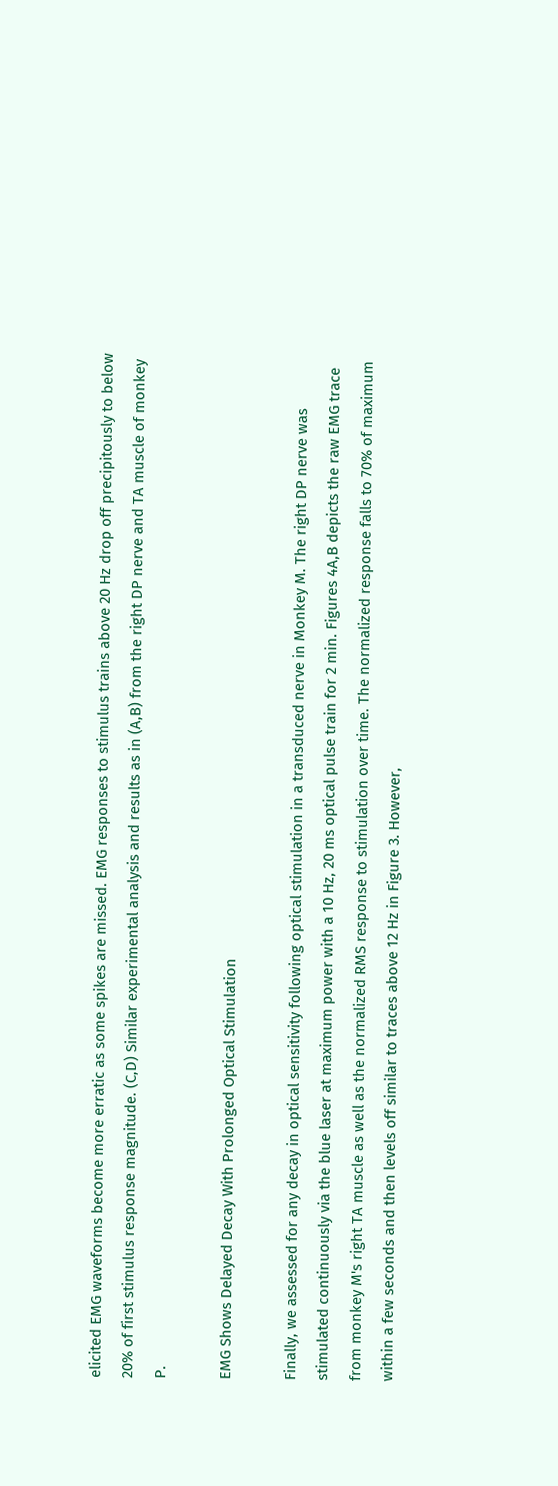elicited EMG waveforms become more erratic as some spikes are missed. EMG responses to stimulus trains above 20 Hz drop off precipitously to below 20% of first stimulus response magnitude. (C,D) Similar experimental analysis and results as in (A,B) from the right DP nerve and TA muscle of monkey P.

EMG Shows Delayed Decay With Prolonged Optical Stimulation

Finally, we assessed for any decay in optical sensitivity following optical stimulation in a transduced nerve in Monkey M. The right DP nerve was stimulated continuously via the blue laser at maximum power with a 10 Hz, 20 ms optical pulse train for 2 min. Figures 4A,B depicts the raw EMG trace from monkey M's right TA muscle as well as the normalized RMS response to stimulation over time. The normalized response falls to 70% of maximum within a few seconds and then levels off similar to traces above 12 Hz in Figure 3. However,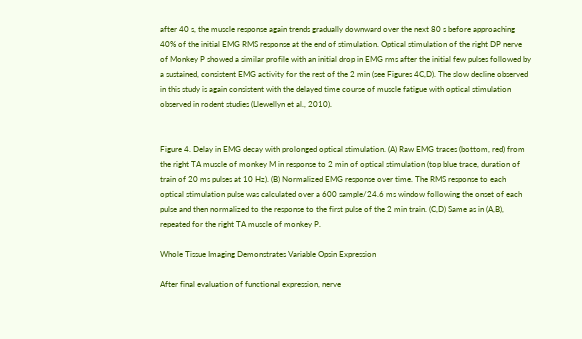after 40 s, the muscle response again trends gradually downward over the next 80 s before approaching 40% of the initial EMG RMS response at the end of stimulation. Optical stimulation of the right DP nerve of Monkey P showed a similar profile with an initial drop in EMG rms after the initial few pulses followed by a sustained, consistent EMG activity for the rest of the 2 min (see Figures 4C,D). The slow decline observed in this study is again consistent with the delayed time course of muscle fatigue with optical stimulation observed in rodent studies (Llewellyn et al., 2010).


Figure 4. Delay in EMG decay with prolonged optical stimulation. (A) Raw EMG traces (bottom, red) from the right TA muscle of monkey M in response to 2 min of optical stimulation (top blue trace, duration of train of 20 ms pulses at 10 Hz). (B) Normalized EMG response over time. The RMS response to each optical stimulation pulse was calculated over a 600 sample/24.6 ms window following the onset of each pulse and then normalized to the response to the first pulse of the 2 min train. (C,D) Same as in (A,B), repeated for the right TA muscle of monkey P.

Whole Tissue Imaging Demonstrates Variable Opsin Expression

After final evaluation of functional expression, nerve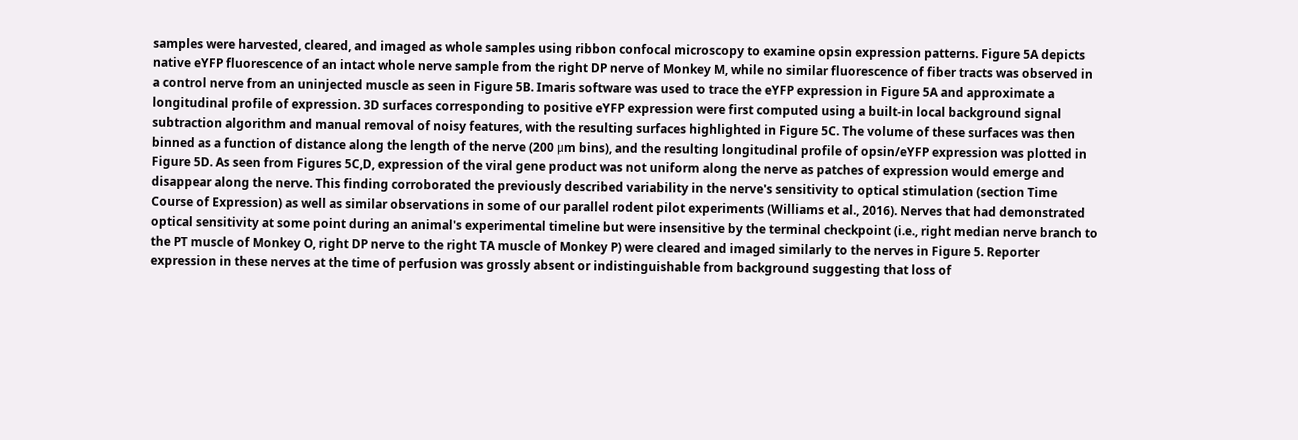samples were harvested, cleared, and imaged as whole samples using ribbon confocal microscopy to examine opsin expression patterns. Figure 5A depicts native eYFP fluorescence of an intact whole nerve sample from the right DP nerve of Monkey M, while no similar fluorescence of fiber tracts was observed in a control nerve from an uninjected muscle as seen in Figure 5B. Imaris software was used to trace the eYFP expression in Figure 5A and approximate a longitudinal profile of expression. 3D surfaces corresponding to positive eYFP expression were first computed using a built-in local background signal subtraction algorithm and manual removal of noisy features, with the resulting surfaces highlighted in Figure 5C. The volume of these surfaces was then binned as a function of distance along the length of the nerve (200 μm bins), and the resulting longitudinal profile of opsin/eYFP expression was plotted in Figure 5D. As seen from Figures 5C,D, expression of the viral gene product was not uniform along the nerve as patches of expression would emerge and disappear along the nerve. This finding corroborated the previously described variability in the nerve's sensitivity to optical stimulation (section Time Course of Expression) as well as similar observations in some of our parallel rodent pilot experiments (Williams et al., 2016). Nerves that had demonstrated optical sensitivity at some point during an animal's experimental timeline but were insensitive by the terminal checkpoint (i.e., right median nerve branch to the PT muscle of Monkey O, right DP nerve to the right TA muscle of Monkey P) were cleared and imaged similarly to the nerves in Figure 5. Reporter expression in these nerves at the time of perfusion was grossly absent or indistinguishable from background suggesting that loss of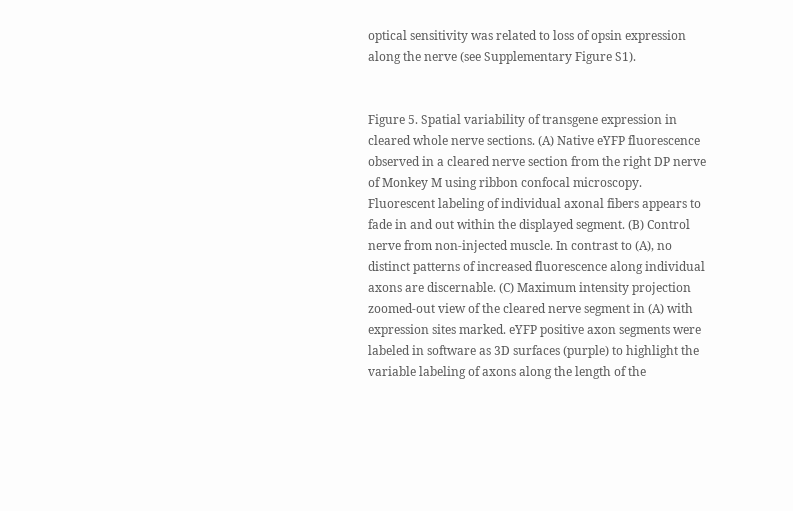optical sensitivity was related to loss of opsin expression along the nerve (see Supplementary Figure S1).


Figure 5. Spatial variability of transgene expression in cleared whole nerve sections. (A) Native eYFP fluorescence observed in a cleared nerve section from the right DP nerve of Monkey M using ribbon confocal microscopy. Fluorescent labeling of individual axonal fibers appears to fade in and out within the displayed segment. (B) Control nerve from non-injected muscle. In contrast to (A), no distinct patterns of increased fluorescence along individual axons are discernable. (C) Maximum intensity projection zoomed-out view of the cleared nerve segment in (A) with expression sites marked. eYFP positive axon segments were labeled in software as 3D surfaces (purple) to highlight the variable labeling of axons along the length of the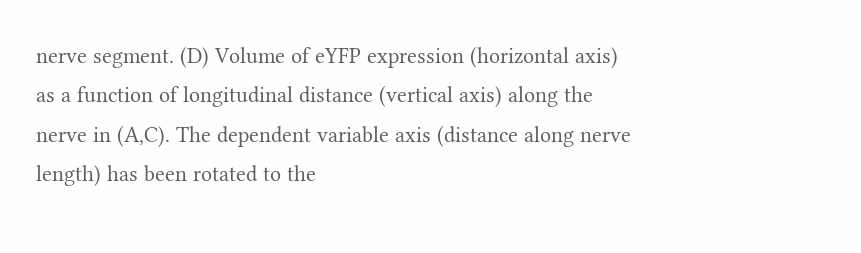nerve segment. (D) Volume of eYFP expression (horizontal axis) as a function of longitudinal distance (vertical axis) along the nerve in (A,C). The dependent variable axis (distance along nerve length) has been rotated to the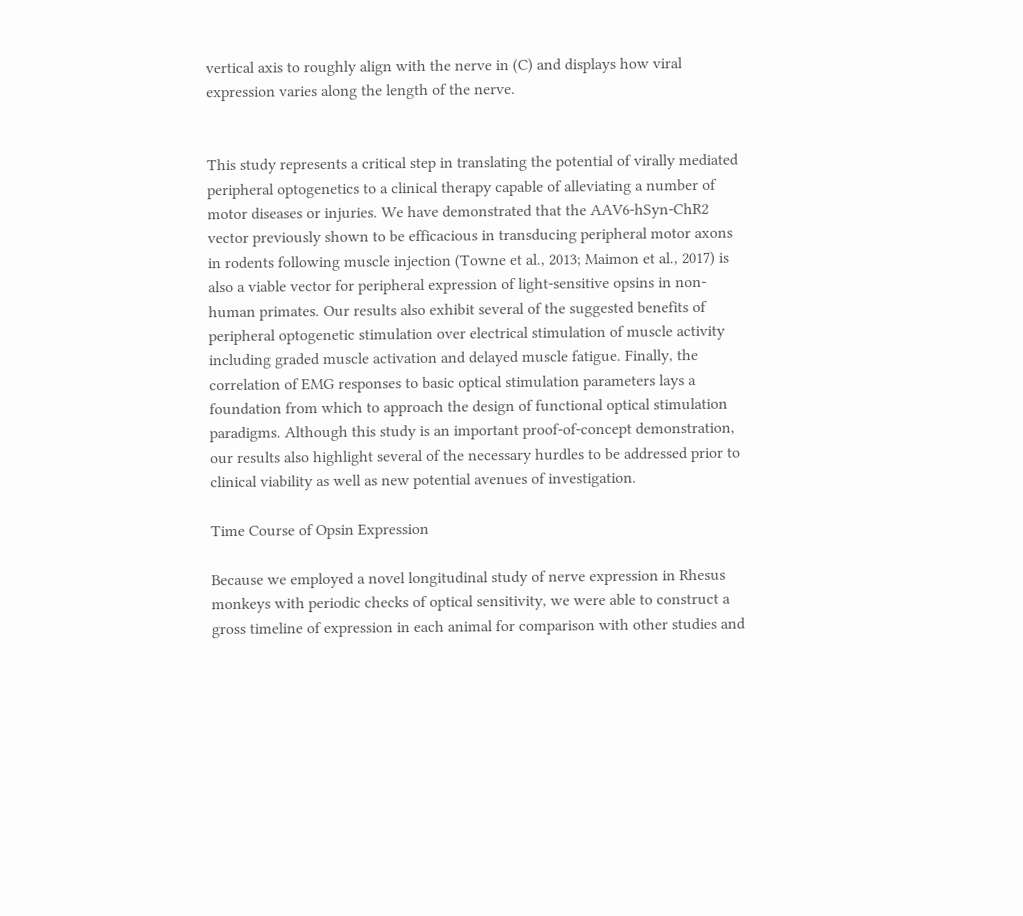vertical axis to roughly align with the nerve in (C) and displays how viral expression varies along the length of the nerve.


This study represents a critical step in translating the potential of virally mediated peripheral optogenetics to a clinical therapy capable of alleviating a number of motor diseases or injuries. We have demonstrated that the AAV6-hSyn-ChR2 vector previously shown to be efficacious in transducing peripheral motor axons in rodents following muscle injection (Towne et al., 2013; Maimon et al., 2017) is also a viable vector for peripheral expression of light-sensitive opsins in non-human primates. Our results also exhibit several of the suggested benefits of peripheral optogenetic stimulation over electrical stimulation of muscle activity including graded muscle activation and delayed muscle fatigue. Finally, the correlation of EMG responses to basic optical stimulation parameters lays a foundation from which to approach the design of functional optical stimulation paradigms. Although this study is an important proof-of-concept demonstration, our results also highlight several of the necessary hurdles to be addressed prior to clinical viability as well as new potential avenues of investigation.

Time Course of Opsin Expression

Because we employed a novel longitudinal study of nerve expression in Rhesus monkeys with periodic checks of optical sensitivity, we were able to construct a gross timeline of expression in each animal for comparison with other studies and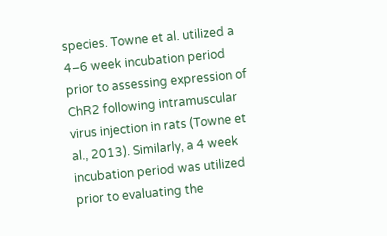species. Towne et al. utilized a 4–6 week incubation period prior to assessing expression of ChR2 following intramuscular virus injection in rats (Towne et al., 2013). Similarly, a 4 week incubation period was utilized prior to evaluating the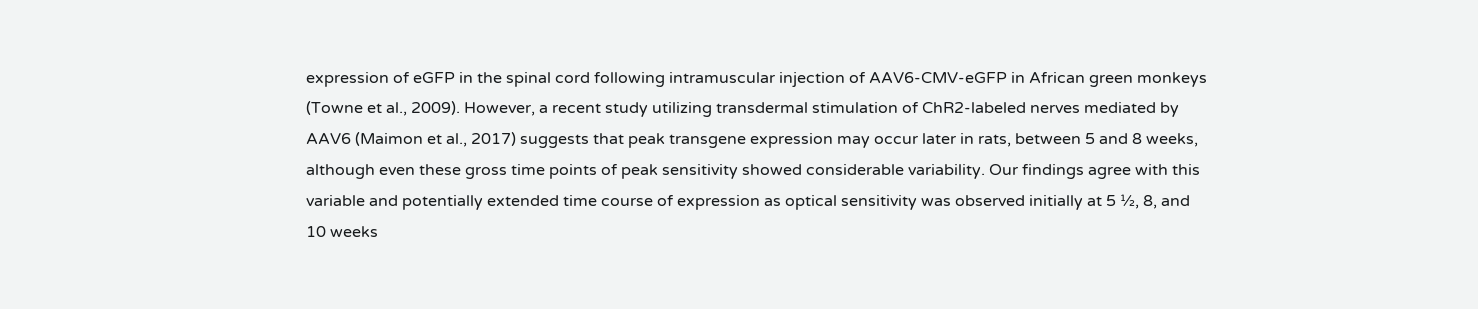expression of eGFP in the spinal cord following intramuscular injection of AAV6-CMV-eGFP in African green monkeys (Towne et al., 2009). However, a recent study utilizing transdermal stimulation of ChR2-labeled nerves mediated by AAV6 (Maimon et al., 2017) suggests that peak transgene expression may occur later in rats, between 5 and 8 weeks, although even these gross time points of peak sensitivity showed considerable variability. Our findings agree with this variable and potentially extended time course of expression as optical sensitivity was observed initially at 5 ½, 8, and 10 weeks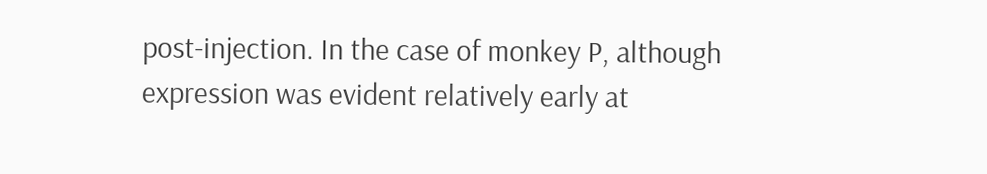post-injection. In the case of monkey P, although expression was evident relatively early at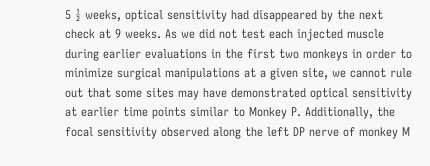5 ½ weeks, optical sensitivity had disappeared by the next check at 9 weeks. As we did not test each injected muscle during earlier evaluations in the first two monkeys in order to minimize surgical manipulations at a given site, we cannot rule out that some sites may have demonstrated optical sensitivity at earlier time points similar to Monkey P. Additionally, the focal sensitivity observed along the left DP nerve of monkey M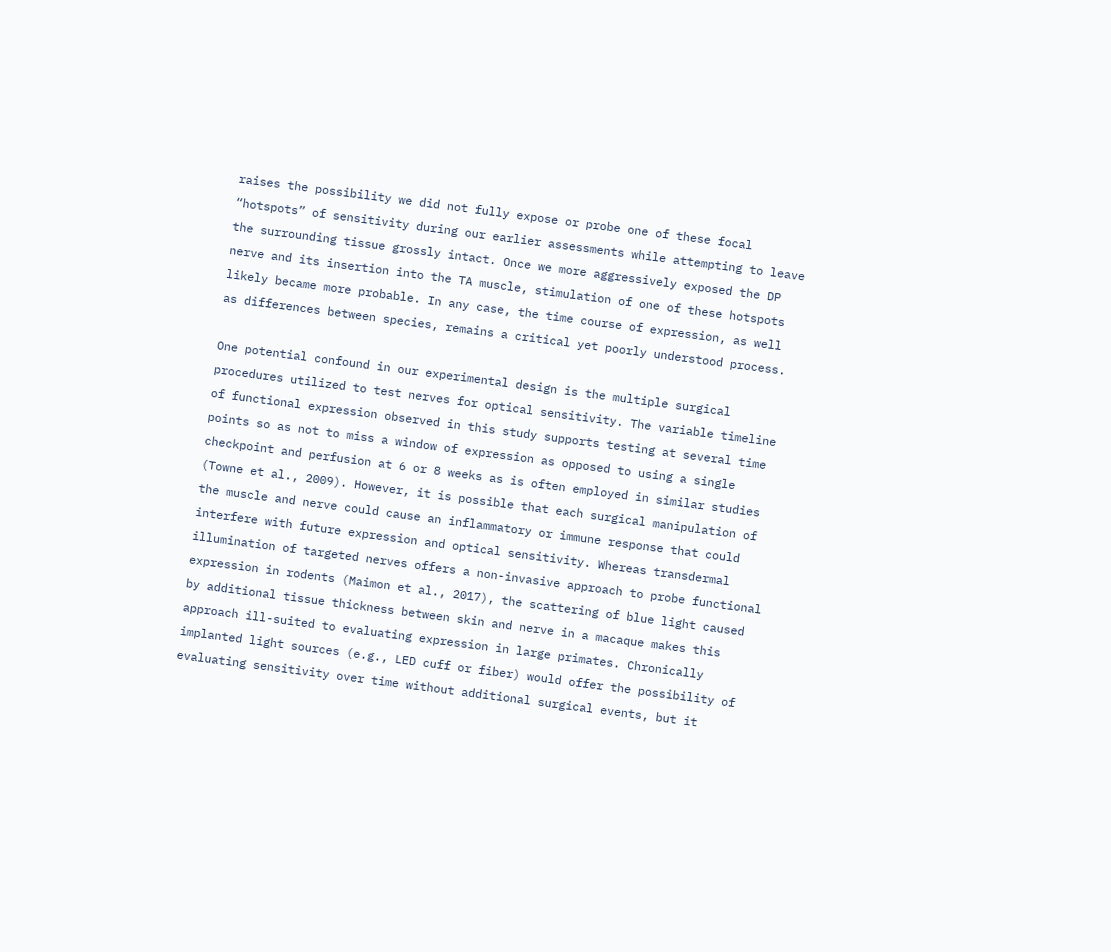raises the possibility we did not fully expose or probe one of these focal “hotspots” of sensitivity during our earlier assessments while attempting to leave the surrounding tissue grossly intact. Once we more aggressively exposed the DP nerve and its insertion into the TA muscle, stimulation of one of these hotspots likely became more probable. In any case, the time course of expression, as well as differences between species, remains a critical yet poorly understood process.

One potential confound in our experimental design is the multiple surgical procedures utilized to test nerves for optical sensitivity. The variable timeline of functional expression observed in this study supports testing at several time points so as not to miss a window of expression as opposed to using a single checkpoint and perfusion at 6 or 8 weeks as is often employed in similar studies (Towne et al., 2009). However, it is possible that each surgical manipulation of the muscle and nerve could cause an inflammatory or immune response that could interfere with future expression and optical sensitivity. Whereas transdermal illumination of targeted nerves offers a non-invasive approach to probe functional expression in rodents (Maimon et al., 2017), the scattering of blue light caused by additional tissue thickness between skin and nerve in a macaque makes this approach ill-suited to evaluating expression in large primates. Chronically implanted light sources (e.g., LED cuff or fiber) would offer the possibility of evaluating sensitivity over time without additional surgical events, but it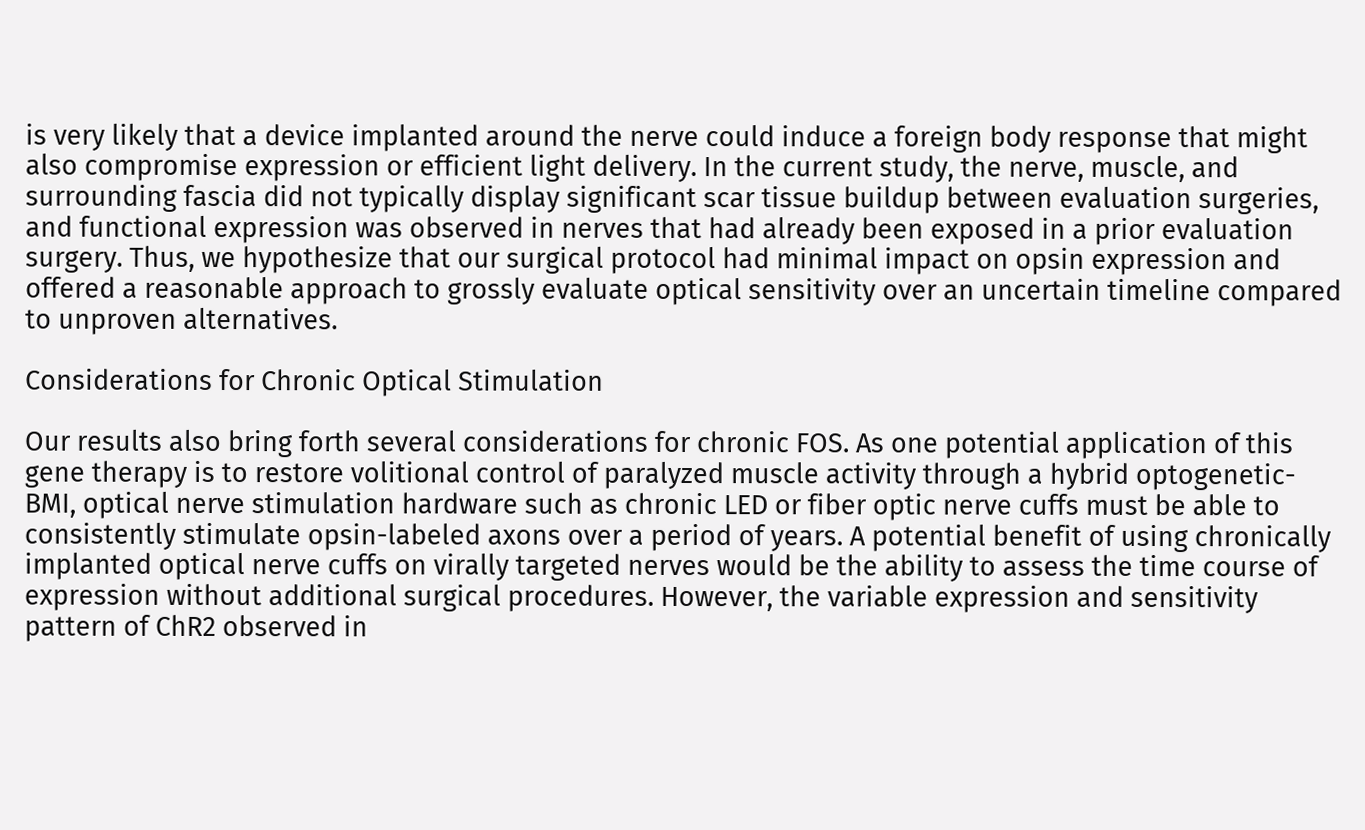is very likely that a device implanted around the nerve could induce a foreign body response that might also compromise expression or efficient light delivery. In the current study, the nerve, muscle, and surrounding fascia did not typically display significant scar tissue buildup between evaluation surgeries, and functional expression was observed in nerves that had already been exposed in a prior evaluation surgery. Thus, we hypothesize that our surgical protocol had minimal impact on opsin expression and offered a reasonable approach to grossly evaluate optical sensitivity over an uncertain timeline compared to unproven alternatives.

Considerations for Chronic Optical Stimulation

Our results also bring forth several considerations for chronic FOS. As one potential application of this gene therapy is to restore volitional control of paralyzed muscle activity through a hybrid optogenetic-BMI, optical nerve stimulation hardware such as chronic LED or fiber optic nerve cuffs must be able to consistently stimulate opsin-labeled axons over a period of years. A potential benefit of using chronically implanted optical nerve cuffs on virally targeted nerves would be the ability to assess the time course of expression without additional surgical procedures. However, the variable expression and sensitivity pattern of ChR2 observed in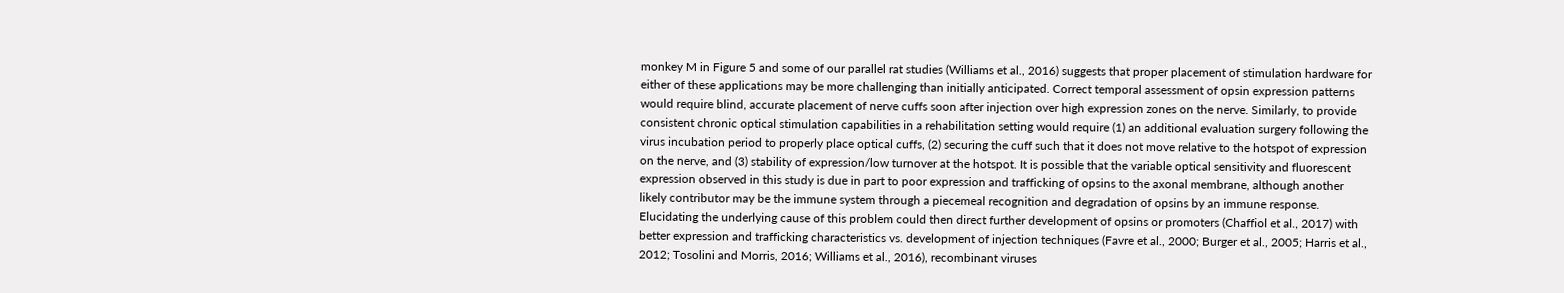monkey M in Figure 5 and some of our parallel rat studies (Williams et al., 2016) suggests that proper placement of stimulation hardware for either of these applications may be more challenging than initially anticipated. Correct temporal assessment of opsin expression patterns would require blind, accurate placement of nerve cuffs soon after injection over high expression zones on the nerve. Similarly, to provide consistent chronic optical stimulation capabilities in a rehabilitation setting would require (1) an additional evaluation surgery following the virus incubation period to properly place optical cuffs, (2) securing the cuff such that it does not move relative to the hotspot of expression on the nerve, and (3) stability of expression/low turnover at the hotspot. It is possible that the variable optical sensitivity and fluorescent expression observed in this study is due in part to poor expression and trafficking of opsins to the axonal membrane, although another likely contributor may be the immune system through a piecemeal recognition and degradation of opsins by an immune response. Elucidating the underlying cause of this problem could then direct further development of opsins or promoters (Chaffiol et al., 2017) with better expression and trafficking characteristics vs. development of injection techniques (Favre et al., 2000; Burger et al., 2005; Harris et al., 2012; Tosolini and Morris, 2016; Williams et al., 2016), recombinant viruses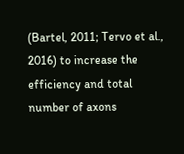(Bartel, 2011; Tervo et al., 2016) to increase the efficiency and total number of axons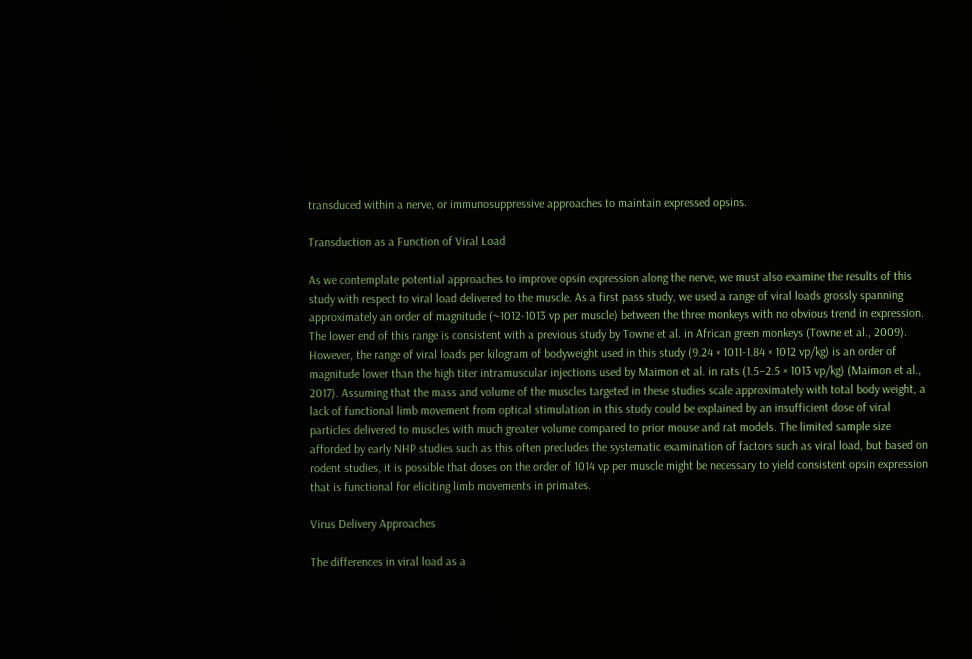transduced within a nerve, or immunosuppressive approaches to maintain expressed opsins.

Transduction as a Function of Viral Load

As we contemplate potential approaches to improve opsin expression along the nerve, we must also examine the results of this study with respect to viral load delivered to the muscle. As a first pass study, we used a range of viral loads grossly spanning approximately an order of magnitude (~1012-1013 vp per muscle) between the three monkeys with no obvious trend in expression. The lower end of this range is consistent with a previous study by Towne et al. in African green monkeys (Towne et al., 2009). However, the range of viral loads per kilogram of bodyweight used in this study (9.24 × 1011-1.84 × 1012 vp/kg) is an order of magnitude lower than the high titer intramuscular injections used by Maimon et al. in rats (1.5–2.5 × 1013 vp/kg) (Maimon et al., 2017). Assuming that the mass and volume of the muscles targeted in these studies scale approximately with total body weight, a lack of functional limb movement from optical stimulation in this study could be explained by an insufficient dose of viral particles delivered to muscles with much greater volume compared to prior mouse and rat models. The limited sample size afforded by early NHP studies such as this often precludes the systematic examination of factors such as viral load, but based on rodent studies, it is possible that doses on the order of 1014 vp per muscle might be necessary to yield consistent opsin expression that is functional for eliciting limb movements in primates.

Virus Delivery Approaches

The differences in viral load as a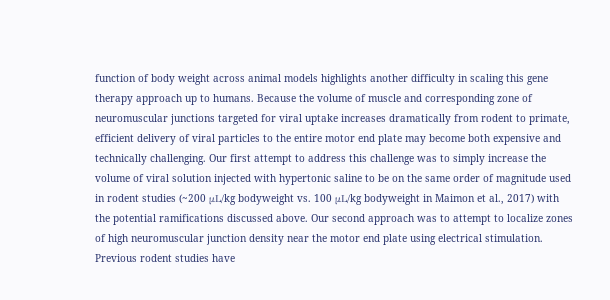function of body weight across animal models highlights another difficulty in scaling this gene therapy approach up to humans. Because the volume of muscle and corresponding zone of neuromuscular junctions targeted for viral uptake increases dramatically from rodent to primate, efficient delivery of viral particles to the entire motor end plate may become both expensive and technically challenging. Our first attempt to address this challenge was to simply increase the volume of viral solution injected with hypertonic saline to be on the same order of magnitude used in rodent studies (~200 μL/kg bodyweight vs. 100 μL/kg bodyweight in Maimon et al., 2017) with the potential ramifications discussed above. Our second approach was to attempt to localize zones of high neuromuscular junction density near the motor end plate using electrical stimulation. Previous rodent studies have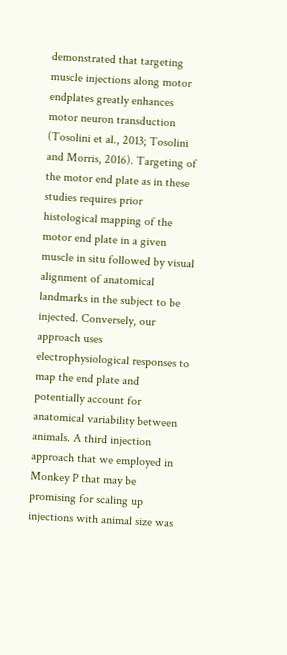demonstrated that targeting muscle injections along motor endplates greatly enhances motor neuron transduction (Tosolini et al., 2013; Tosolini and Morris, 2016). Targeting of the motor end plate as in these studies requires prior histological mapping of the motor end plate in a given muscle in situ followed by visual alignment of anatomical landmarks in the subject to be injected. Conversely, our approach uses electrophysiological responses to map the end plate and potentially account for anatomical variability between animals. A third injection approach that we employed in Monkey P that may be promising for scaling up injections with animal size was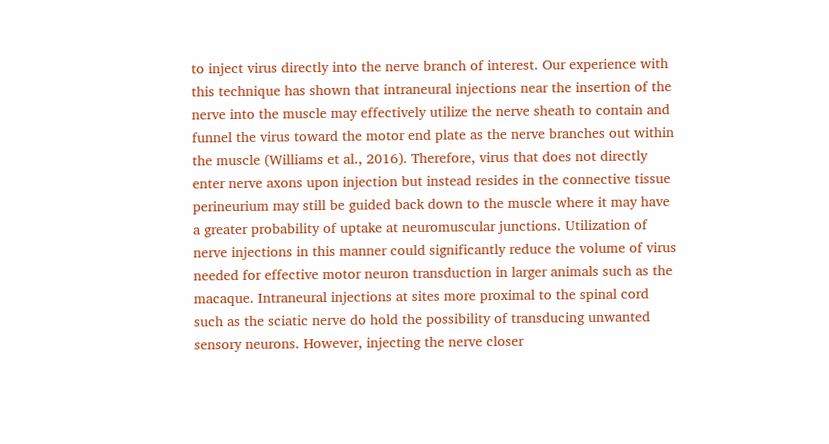to inject virus directly into the nerve branch of interest. Our experience with this technique has shown that intraneural injections near the insertion of the nerve into the muscle may effectively utilize the nerve sheath to contain and funnel the virus toward the motor end plate as the nerve branches out within the muscle (Williams et al., 2016). Therefore, virus that does not directly enter nerve axons upon injection but instead resides in the connective tissue perineurium may still be guided back down to the muscle where it may have a greater probability of uptake at neuromuscular junctions. Utilization of nerve injections in this manner could significantly reduce the volume of virus needed for effective motor neuron transduction in larger animals such as the macaque. Intraneural injections at sites more proximal to the spinal cord such as the sciatic nerve do hold the possibility of transducing unwanted sensory neurons. However, injecting the nerve closer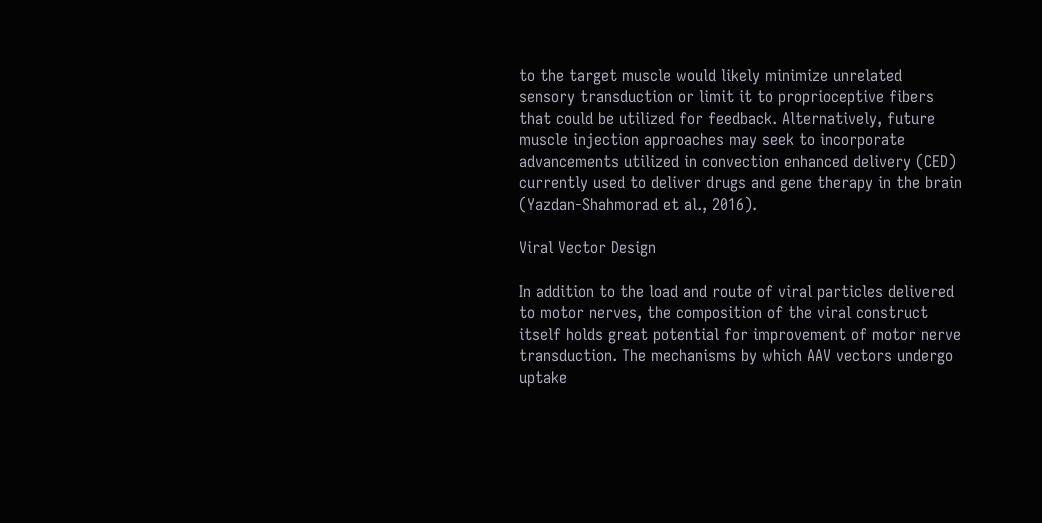to the target muscle would likely minimize unrelated sensory transduction or limit it to proprioceptive fibers that could be utilized for feedback. Alternatively, future muscle injection approaches may seek to incorporate advancements utilized in convection enhanced delivery (CED) currently used to deliver drugs and gene therapy in the brain (Yazdan-Shahmorad et al., 2016).

Viral Vector Design

In addition to the load and route of viral particles delivered to motor nerves, the composition of the viral construct itself holds great potential for improvement of motor nerve transduction. The mechanisms by which AAV vectors undergo uptake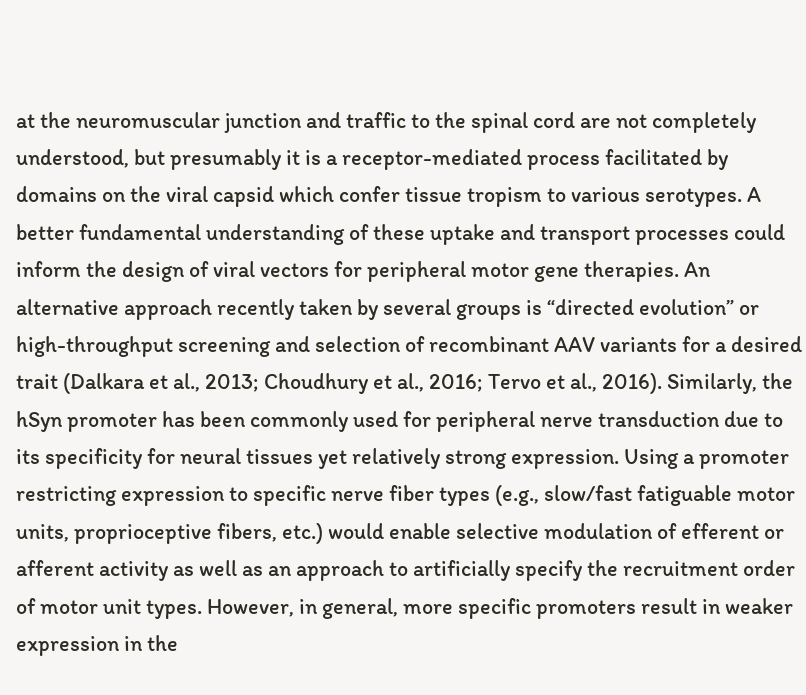at the neuromuscular junction and traffic to the spinal cord are not completely understood, but presumably it is a receptor-mediated process facilitated by domains on the viral capsid which confer tissue tropism to various serotypes. A better fundamental understanding of these uptake and transport processes could inform the design of viral vectors for peripheral motor gene therapies. An alternative approach recently taken by several groups is “directed evolution” or high-throughput screening and selection of recombinant AAV variants for a desired trait (Dalkara et al., 2013; Choudhury et al., 2016; Tervo et al., 2016). Similarly, the hSyn promoter has been commonly used for peripheral nerve transduction due to its specificity for neural tissues yet relatively strong expression. Using a promoter restricting expression to specific nerve fiber types (e.g., slow/fast fatiguable motor units, proprioceptive fibers, etc.) would enable selective modulation of efferent or afferent activity as well as an approach to artificially specify the recruitment order of motor unit types. However, in general, more specific promoters result in weaker expression in the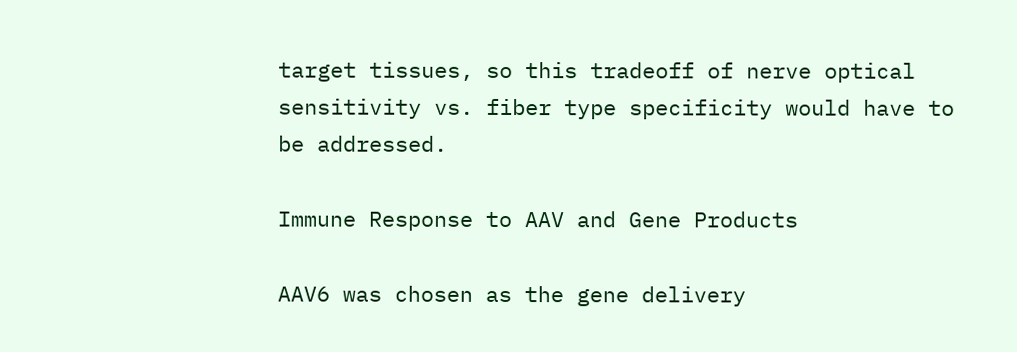target tissues, so this tradeoff of nerve optical sensitivity vs. fiber type specificity would have to be addressed.

Immune Response to AAV and Gene Products

AAV6 was chosen as the gene delivery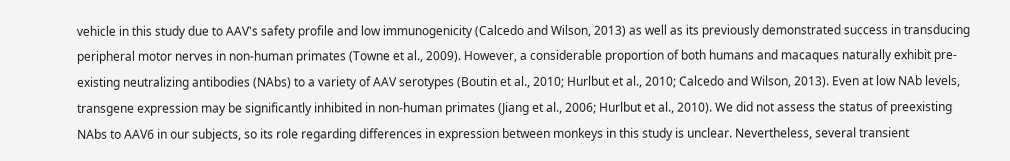vehicle in this study due to AAV's safety profile and low immunogenicity (Calcedo and Wilson, 2013) as well as its previously demonstrated success in transducing peripheral motor nerves in non-human primates (Towne et al., 2009). However, a considerable proportion of both humans and macaques naturally exhibit pre-existing neutralizing antibodies (NAbs) to a variety of AAV serotypes (Boutin et al., 2010; Hurlbut et al., 2010; Calcedo and Wilson, 2013). Even at low NAb levels, transgene expression may be significantly inhibited in non-human primates (Jiang et al., 2006; Hurlbut et al., 2010). We did not assess the status of preexisting NAbs to AAV6 in our subjects, so its role regarding differences in expression between monkeys in this study is unclear. Nevertheless, several transient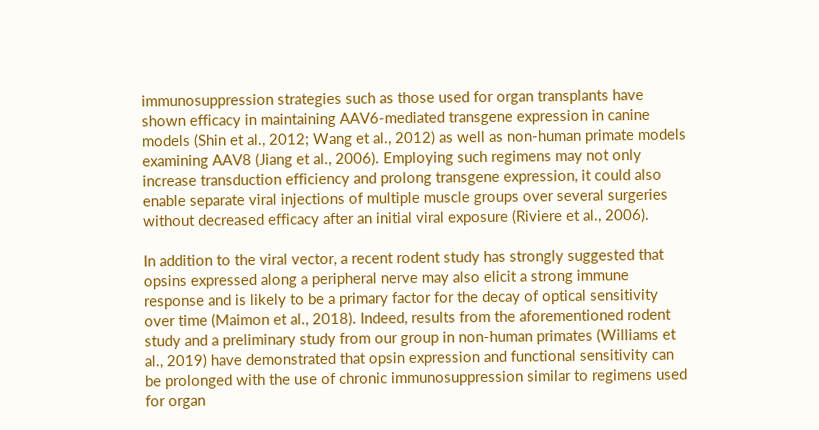immunosuppression strategies such as those used for organ transplants have shown efficacy in maintaining AAV6-mediated transgene expression in canine models (Shin et al., 2012; Wang et al., 2012) as well as non-human primate models examining AAV8 (Jiang et al., 2006). Employing such regimens may not only increase transduction efficiency and prolong transgene expression, it could also enable separate viral injections of multiple muscle groups over several surgeries without decreased efficacy after an initial viral exposure (Riviere et al., 2006).

In addition to the viral vector, a recent rodent study has strongly suggested that opsins expressed along a peripheral nerve may also elicit a strong immune response and is likely to be a primary factor for the decay of optical sensitivity over time (Maimon et al., 2018). Indeed, results from the aforementioned rodent study and a preliminary study from our group in non-human primates (Williams et al., 2019) have demonstrated that opsin expression and functional sensitivity can be prolonged with the use of chronic immunosuppression similar to regimens used for organ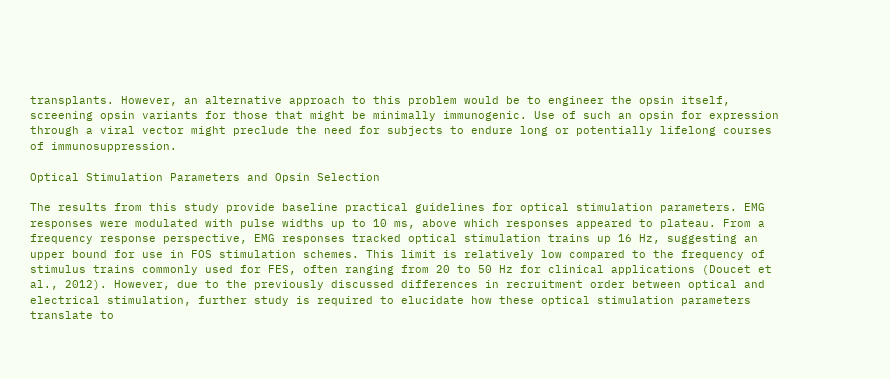transplants. However, an alternative approach to this problem would be to engineer the opsin itself, screening opsin variants for those that might be minimally immunogenic. Use of such an opsin for expression through a viral vector might preclude the need for subjects to endure long or potentially lifelong courses of immunosuppression.

Optical Stimulation Parameters and Opsin Selection

The results from this study provide baseline practical guidelines for optical stimulation parameters. EMG responses were modulated with pulse widths up to 10 ms, above which responses appeared to plateau. From a frequency response perspective, EMG responses tracked optical stimulation trains up 16 Hz, suggesting an upper bound for use in FOS stimulation schemes. This limit is relatively low compared to the frequency of stimulus trains commonly used for FES, often ranging from 20 to 50 Hz for clinical applications (Doucet et al., 2012). However, due to the previously discussed differences in recruitment order between optical and electrical stimulation, further study is required to elucidate how these optical stimulation parameters translate to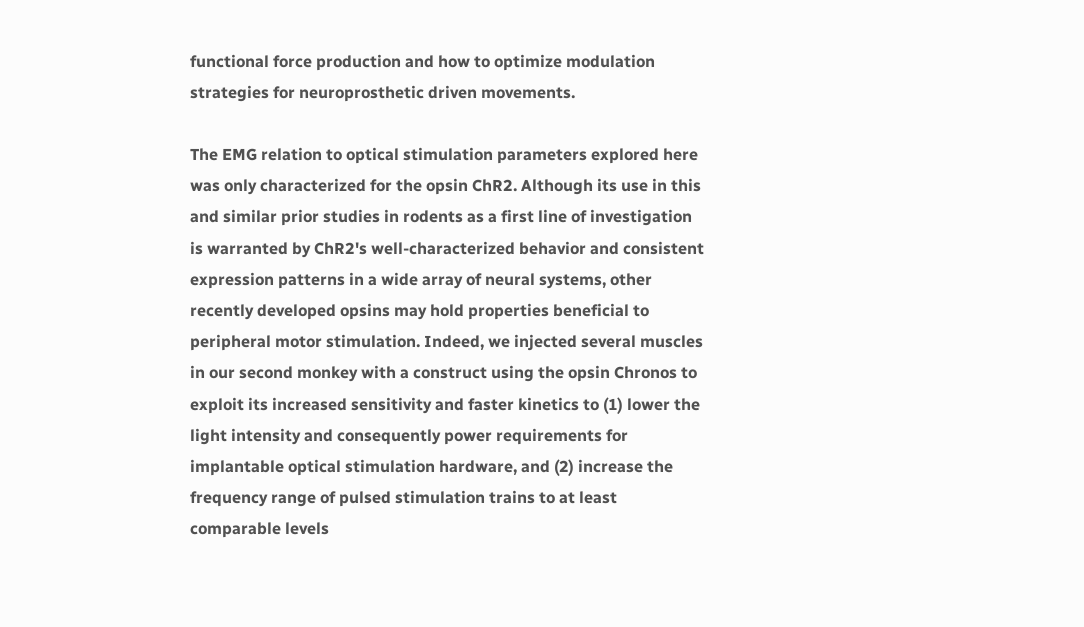functional force production and how to optimize modulation strategies for neuroprosthetic driven movements.

The EMG relation to optical stimulation parameters explored here was only characterized for the opsin ChR2. Although its use in this and similar prior studies in rodents as a first line of investigation is warranted by ChR2's well-characterized behavior and consistent expression patterns in a wide array of neural systems, other recently developed opsins may hold properties beneficial to peripheral motor stimulation. Indeed, we injected several muscles in our second monkey with a construct using the opsin Chronos to exploit its increased sensitivity and faster kinetics to (1) lower the light intensity and consequently power requirements for implantable optical stimulation hardware, and (2) increase the frequency range of pulsed stimulation trains to at least comparable levels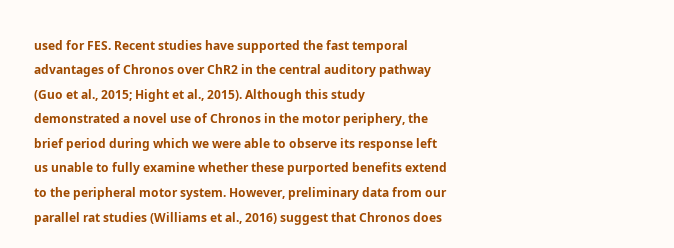used for FES. Recent studies have supported the fast temporal advantages of Chronos over ChR2 in the central auditory pathway (Guo et al., 2015; Hight et al., 2015). Although this study demonstrated a novel use of Chronos in the motor periphery, the brief period during which we were able to observe its response left us unable to fully examine whether these purported benefits extend to the peripheral motor system. However, preliminary data from our parallel rat studies (Williams et al., 2016) suggest that Chronos does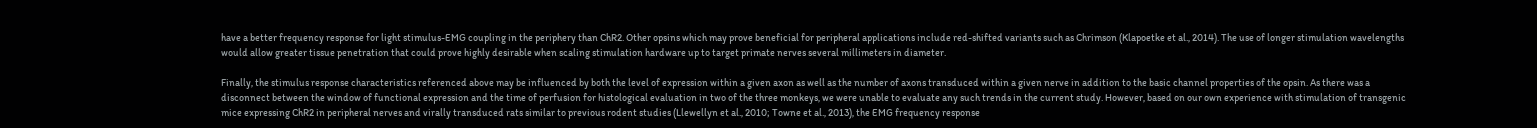have a better frequency response for light stimulus-EMG coupling in the periphery than ChR2. Other opsins which may prove beneficial for peripheral applications include red-shifted variants such as Chrimson (Klapoetke et al., 2014). The use of longer stimulation wavelengths would allow greater tissue penetration that could prove highly desirable when scaling stimulation hardware up to target primate nerves several millimeters in diameter.

Finally, the stimulus response characteristics referenced above may be influenced by both the level of expression within a given axon as well as the number of axons transduced within a given nerve in addition to the basic channel properties of the opsin. As there was a disconnect between the window of functional expression and the time of perfusion for histological evaluation in two of the three monkeys, we were unable to evaluate any such trends in the current study. However, based on our own experience with stimulation of transgenic mice expressing ChR2 in peripheral nerves and virally transduced rats similar to previous rodent studies (Llewellyn et al., 2010; Towne et al., 2013), the EMG frequency response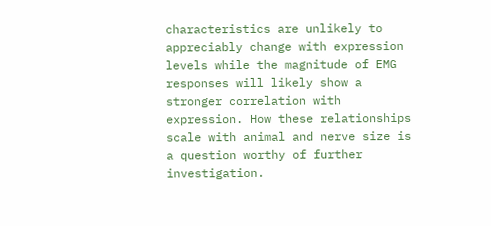characteristics are unlikely to appreciably change with expression levels while the magnitude of EMG responses will likely show a stronger correlation with expression. How these relationships scale with animal and nerve size is a question worthy of further investigation.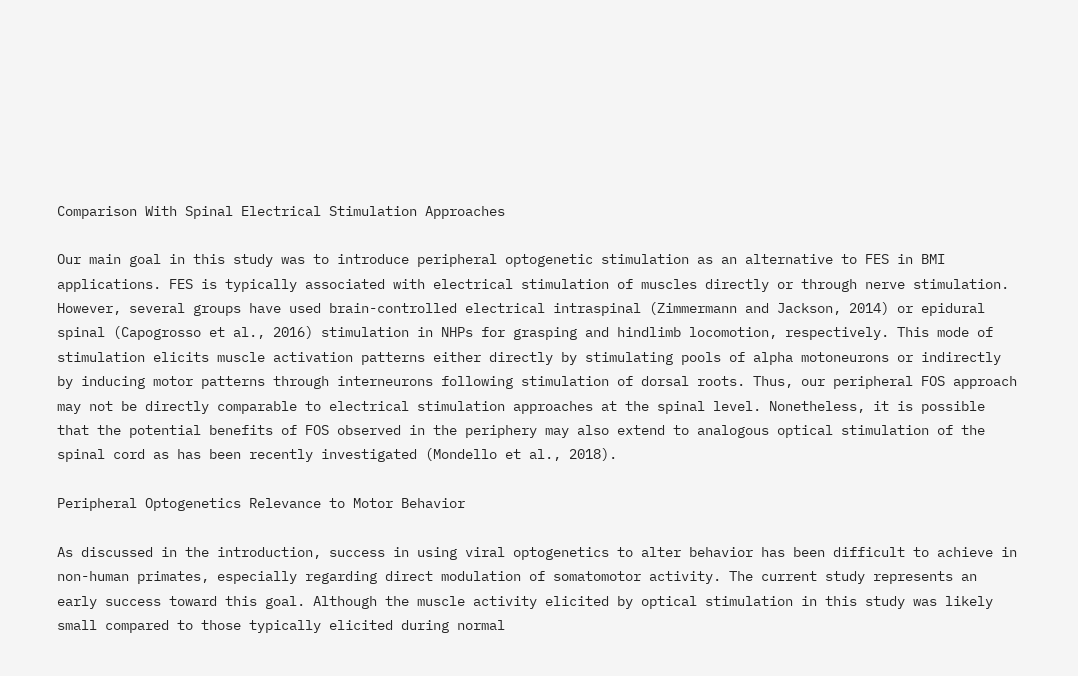Comparison With Spinal Electrical Stimulation Approaches

Our main goal in this study was to introduce peripheral optogenetic stimulation as an alternative to FES in BMI applications. FES is typically associated with electrical stimulation of muscles directly or through nerve stimulation. However, several groups have used brain-controlled electrical intraspinal (Zimmermann and Jackson, 2014) or epidural spinal (Capogrosso et al., 2016) stimulation in NHPs for grasping and hindlimb locomotion, respectively. This mode of stimulation elicits muscle activation patterns either directly by stimulating pools of alpha motoneurons or indirectly by inducing motor patterns through interneurons following stimulation of dorsal roots. Thus, our peripheral FOS approach may not be directly comparable to electrical stimulation approaches at the spinal level. Nonetheless, it is possible that the potential benefits of FOS observed in the periphery may also extend to analogous optical stimulation of the spinal cord as has been recently investigated (Mondello et al., 2018).

Peripheral Optogenetics Relevance to Motor Behavior

As discussed in the introduction, success in using viral optogenetics to alter behavior has been difficult to achieve in non-human primates, especially regarding direct modulation of somatomotor activity. The current study represents an early success toward this goal. Although the muscle activity elicited by optical stimulation in this study was likely small compared to those typically elicited during normal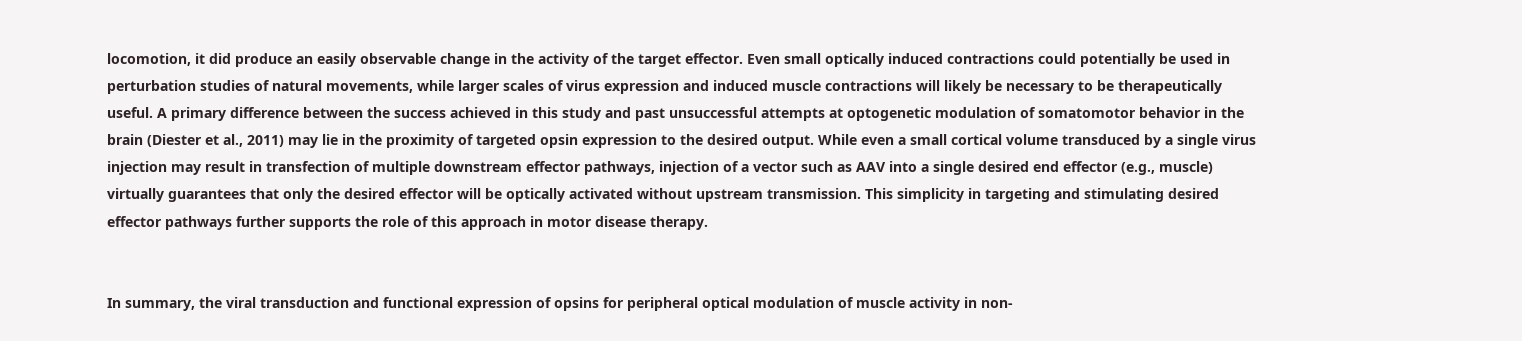locomotion, it did produce an easily observable change in the activity of the target effector. Even small optically induced contractions could potentially be used in perturbation studies of natural movements, while larger scales of virus expression and induced muscle contractions will likely be necessary to be therapeutically useful. A primary difference between the success achieved in this study and past unsuccessful attempts at optogenetic modulation of somatomotor behavior in the brain (Diester et al., 2011) may lie in the proximity of targeted opsin expression to the desired output. While even a small cortical volume transduced by a single virus injection may result in transfection of multiple downstream effector pathways, injection of a vector such as AAV into a single desired end effector (e.g., muscle) virtually guarantees that only the desired effector will be optically activated without upstream transmission. This simplicity in targeting and stimulating desired effector pathways further supports the role of this approach in motor disease therapy.


In summary, the viral transduction and functional expression of opsins for peripheral optical modulation of muscle activity in non-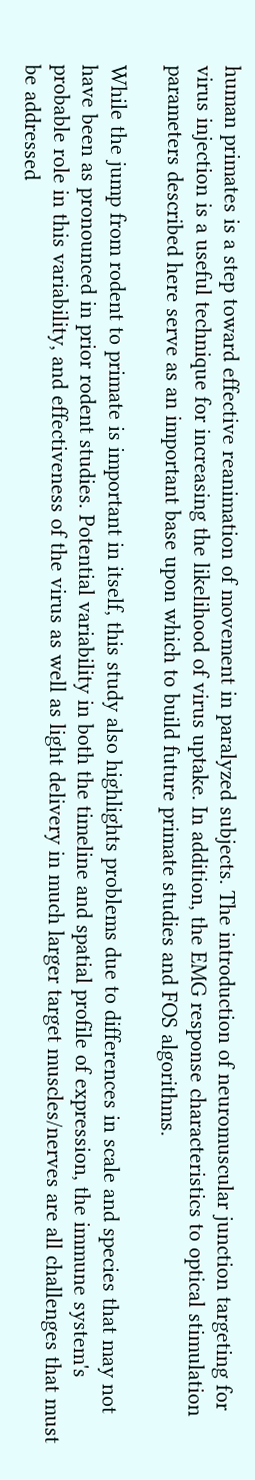human primates is a step toward effective reanimation of movement in paralyzed subjects. The introduction of neuromuscular junction targeting for virus injection is a useful technique for increasing the likelihood of virus uptake. In addition, the EMG response characteristics to optical stimulation parameters described here serve as an important base upon which to build future primate studies and FOS algorithms.

While the jump from rodent to primate is important in itself, this study also highlights problems due to differences in scale and species that may not have been as pronounced in prior rodent studies. Potential variability in both the timeline and spatial profile of expression, the immune system's probable role in this variability, and effectiveness of the virus as well as light delivery in much larger target muscles/nerves are all challenges that must be addressed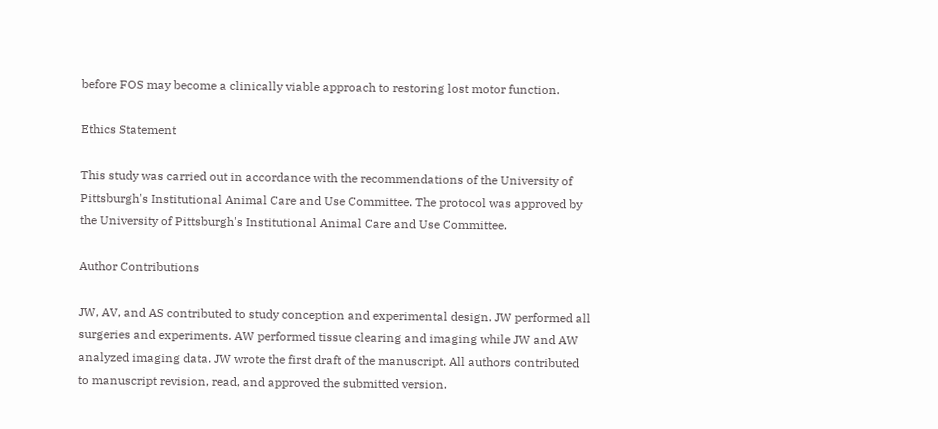before FOS may become a clinically viable approach to restoring lost motor function.

Ethics Statement

This study was carried out in accordance with the recommendations of the University of Pittsburgh's Institutional Animal Care and Use Committee. The protocol was approved by the University of Pittsburgh's Institutional Animal Care and Use Committee.

Author Contributions

JW, AV, and AS contributed to study conception and experimental design. JW performed all surgeries and experiments. AW performed tissue clearing and imaging while JW and AW analyzed imaging data. JW wrote the first draft of the manuscript. All authors contributed to manuscript revision, read, and approved the submitted version.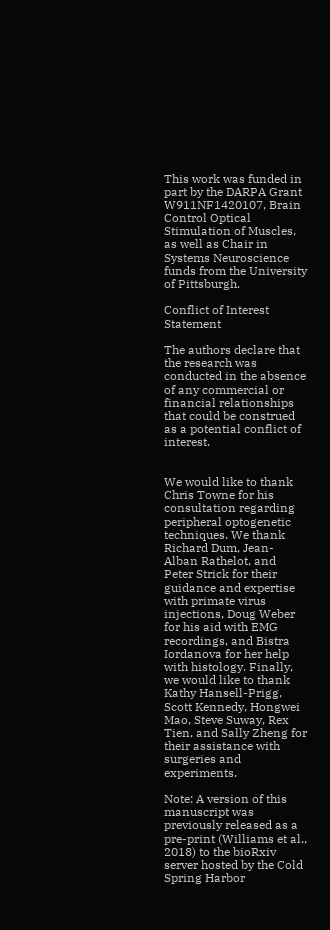This work was funded in part by the DARPA Grant W911NF1420107, Brain Control Optical Stimulation of Muscles, as well as Chair in Systems Neuroscience funds from the University of Pittsburgh.

Conflict of Interest Statement

The authors declare that the research was conducted in the absence of any commercial or financial relationships that could be construed as a potential conflict of interest.


We would like to thank Chris Towne for his consultation regarding peripheral optogenetic techniques. We thank Richard Dum, Jean-Alban Rathelot, and Peter Strick for their guidance and expertise with primate virus injections, Doug Weber for his aid with EMG recordings, and Bistra Iordanova for her help with histology. Finally, we would like to thank Kathy Hansell-Prigg, Scott Kennedy, Hongwei Mao, Steve Suway, Rex Tien, and Sally Zheng for their assistance with surgeries and experiments.

Note: A version of this manuscript was previously released as a pre-print (Williams et al., 2018) to the bioRxiv server hosted by the Cold Spring Harbor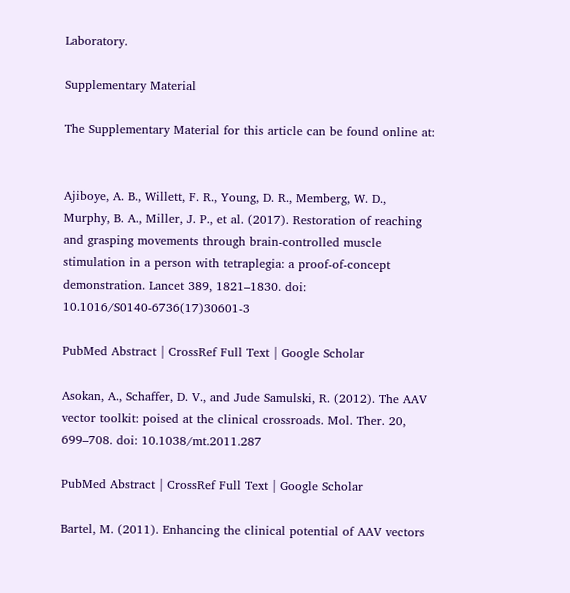Laboratory.

Supplementary Material

The Supplementary Material for this article can be found online at:


Ajiboye, A. B., Willett, F. R., Young, D. R., Memberg, W. D., Murphy, B. A., Miller, J. P., et al. (2017). Restoration of reaching and grasping movements through brain-controlled muscle stimulation in a person with tetraplegia: a proof-of-concept demonstration. Lancet 389, 1821–1830. doi: 10.1016/S0140-6736(17)30601-3

PubMed Abstract | CrossRef Full Text | Google Scholar

Asokan, A., Schaffer, D. V., and Jude Samulski, R. (2012). The AAV vector toolkit: poised at the clinical crossroads. Mol. Ther. 20, 699–708. doi: 10.1038/mt.2011.287

PubMed Abstract | CrossRef Full Text | Google Scholar

Bartel, M. (2011). Enhancing the clinical potential of AAV vectors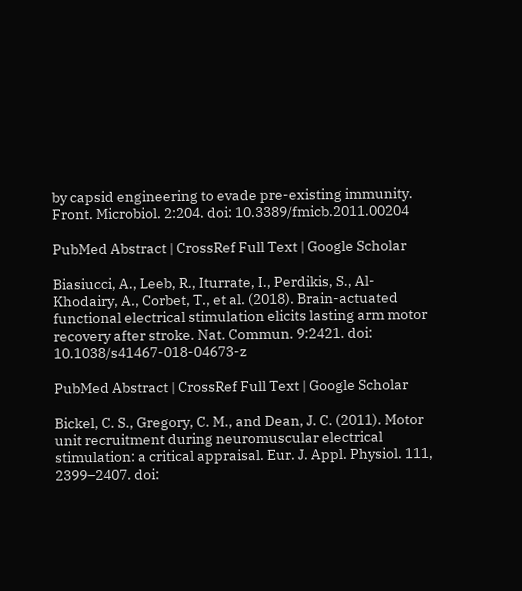by capsid engineering to evade pre-existing immunity. Front. Microbiol. 2:204. doi: 10.3389/fmicb.2011.00204

PubMed Abstract | CrossRef Full Text | Google Scholar

Biasiucci, A., Leeb, R., Iturrate, I., Perdikis, S., Al-Khodairy, A., Corbet, T., et al. (2018). Brain-actuated functional electrical stimulation elicits lasting arm motor recovery after stroke. Nat. Commun. 9:2421. doi: 10.1038/s41467-018-04673-z

PubMed Abstract | CrossRef Full Text | Google Scholar

Bickel, C. S., Gregory, C. M., and Dean, J. C. (2011). Motor unit recruitment during neuromuscular electrical stimulation: a critical appraisal. Eur. J. Appl. Physiol. 111, 2399–2407. doi: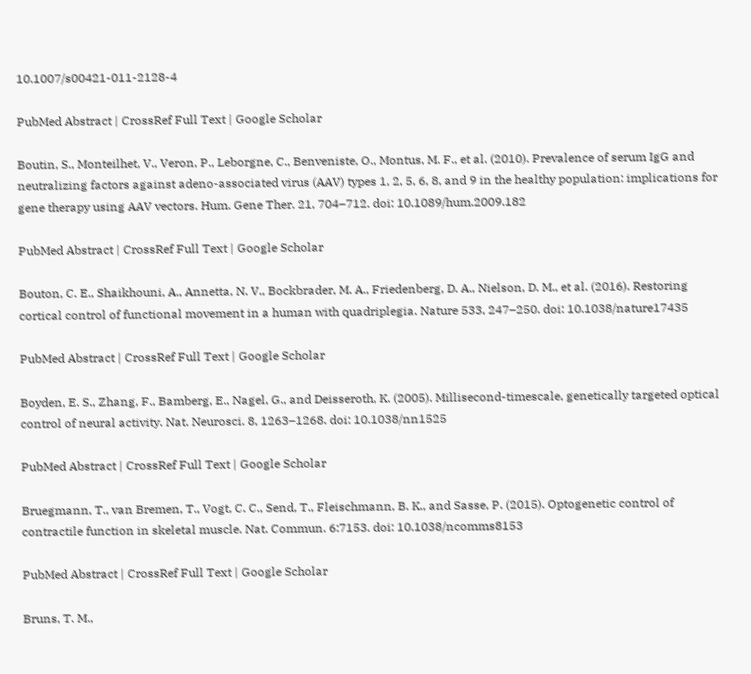10.1007/s00421-011-2128-4

PubMed Abstract | CrossRef Full Text | Google Scholar

Boutin, S., Monteilhet, V., Veron, P., Leborgne, C., Benveniste, O., Montus, M. F., et al. (2010). Prevalence of serum IgG and neutralizing factors against adeno-associated virus (AAV) types 1, 2, 5, 6, 8, and 9 in the healthy population: implications for gene therapy using AAV vectors. Hum. Gene Ther. 21, 704–712. doi: 10.1089/hum.2009.182

PubMed Abstract | CrossRef Full Text | Google Scholar

Bouton, C. E., Shaikhouni, A., Annetta, N. V., Bockbrader, M. A., Friedenberg, D. A., Nielson, D. M., et al. (2016). Restoring cortical control of functional movement in a human with quadriplegia. Nature 533, 247–250. doi: 10.1038/nature17435

PubMed Abstract | CrossRef Full Text | Google Scholar

Boyden, E. S., Zhang, F., Bamberg, E., Nagel, G., and Deisseroth, K. (2005). Millisecond-timescale, genetically targeted optical control of neural activity. Nat. Neurosci. 8, 1263–1268. doi: 10.1038/nn1525

PubMed Abstract | CrossRef Full Text | Google Scholar

Bruegmann, T., van Bremen, T., Vogt, C. C., Send, T., Fleischmann, B. K., and Sasse, P. (2015). Optogenetic control of contractile function in skeletal muscle. Nat. Commun. 6:7153. doi: 10.1038/ncomms8153

PubMed Abstract | CrossRef Full Text | Google Scholar

Bruns, T. M.,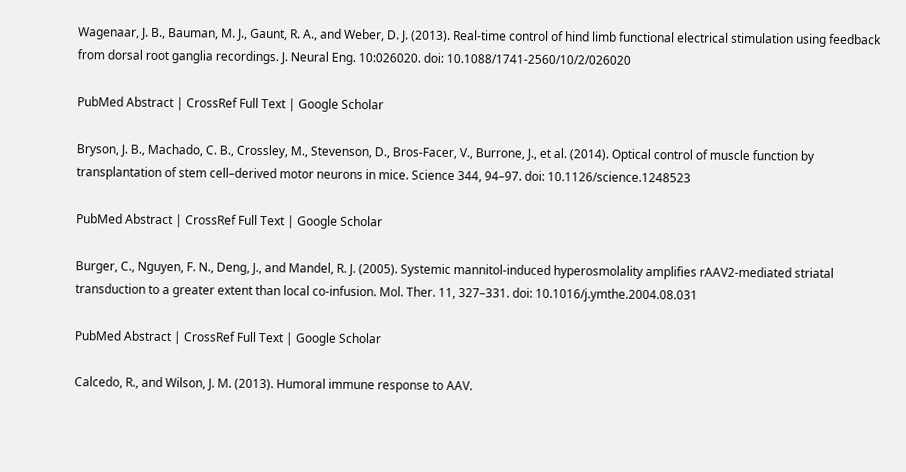Wagenaar, J. B., Bauman, M. J., Gaunt, R. A., and Weber, D. J. (2013). Real-time control of hind limb functional electrical stimulation using feedback from dorsal root ganglia recordings. J. Neural Eng. 10:026020. doi: 10.1088/1741-2560/10/2/026020

PubMed Abstract | CrossRef Full Text | Google Scholar

Bryson, J. B., Machado, C. B., Crossley, M., Stevenson, D., Bros-Facer, V., Burrone, J., et al. (2014). Optical control of muscle function by transplantation of stem cell–derived motor neurons in mice. Science 344, 94–97. doi: 10.1126/science.1248523

PubMed Abstract | CrossRef Full Text | Google Scholar

Burger, C., Nguyen, F. N., Deng, J., and Mandel, R. J. (2005). Systemic mannitol-induced hyperosmolality amplifies rAAV2-mediated striatal transduction to a greater extent than local co-infusion. Mol. Ther. 11, 327–331. doi: 10.1016/j.ymthe.2004.08.031

PubMed Abstract | CrossRef Full Text | Google Scholar

Calcedo, R., and Wilson, J. M. (2013). Humoral immune response to AAV.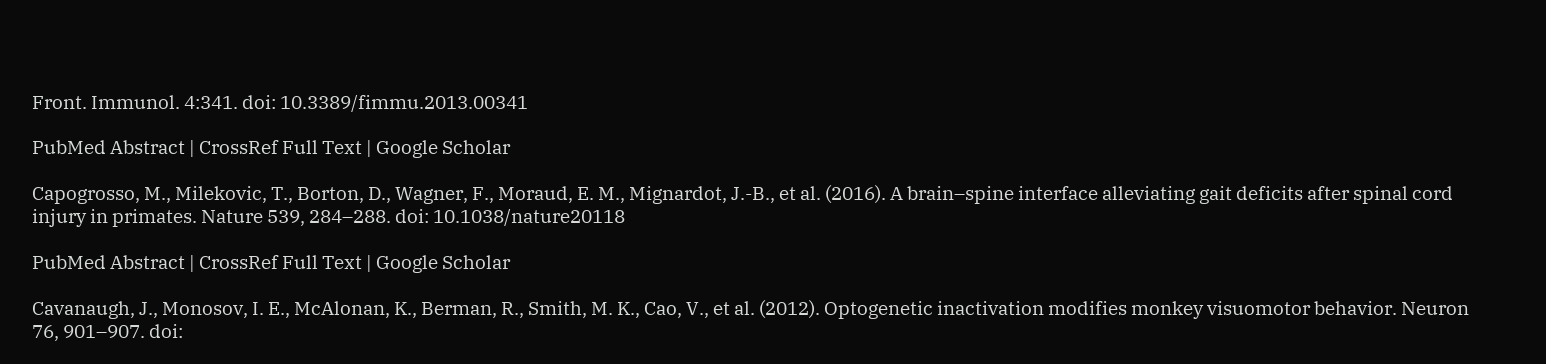Front. Immunol. 4:341. doi: 10.3389/fimmu.2013.00341

PubMed Abstract | CrossRef Full Text | Google Scholar

Capogrosso, M., Milekovic, T., Borton, D., Wagner, F., Moraud, E. M., Mignardot, J.-B., et al. (2016). A brain–spine interface alleviating gait deficits after spinal cord injury in primates. Nature 539, 284–288. doi: 10.1038/nature20118

PubMed Abstract | CrossRef Full Text | Google Scholar

Cavanaugh, J., Monosov, I. E., McAlonan, K., Berman, R., Smith, M. K., Cao, V., et al. (2012). Optogenetic inactivation modifies monkey visuomotor behavior. Neuron 76, 901–907. doi: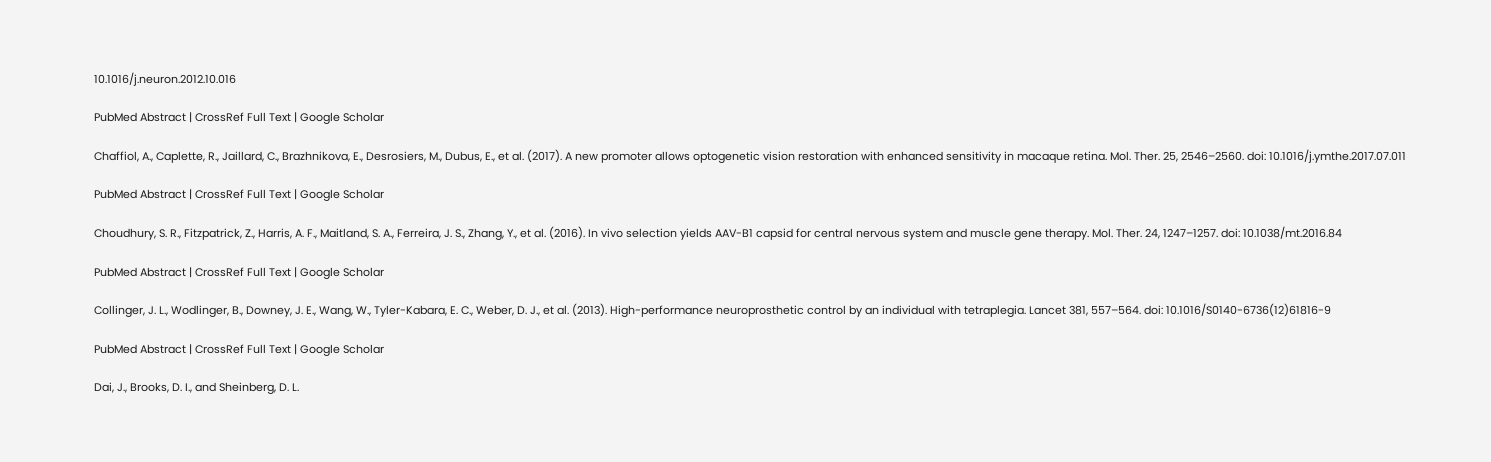10.1016/j.neuron.2012.10.016

PubMed Abstract | CrossRef Full Text | Google Scholar

Chaffiol, A., Caplette, R., Jaillard, C., Brazhnikova, E., Desrosiers, M., Dubus, E., et al. (2017). A new promoter allows optogenetic vision restoration with enhanced sensitivity in macaque retina. Mol. Ther. 25, 2546–2560. doi: 10.1016/j.ymthe.2017.07.011

PubMed Abstract | CrossRef Full Text | Google Scholar

Choudhury, S. R., Fitzpatrick, Z., Harris, A. F., Maitland, S. A., Ferreira, J. S., Zhang, Y., et al. (2016). In vivo selection yields AAV-B1 capsid for central nervous system and muscle gene therapy. Mol. Ther. 24, 1247–1257. doi: 10.1038/mt.2016.84

PubMed Abstract | CrossRef Full Text | Google Scholar

Collinger, J. L., Wodlinger, B., Downey, J. E., Wang, W., Tyler-Kabara, E. C., Weber, D. J., et al. (2013). High-performance neuroprosthetic control by an individual with tetraplegia. Lancet 381, 557–564. doi: 10.1016/S0140-6736(12)61816-9

PubMed Abstract | CrossRef Full Text | Google Scholar

Dai, J., Brooks, D. I., and Sheinberg, D. L.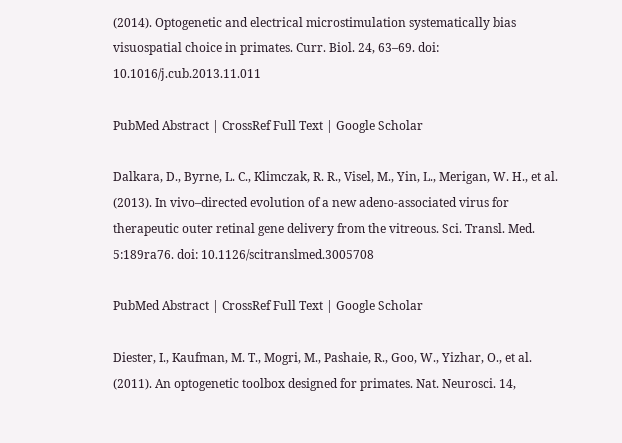(2014). Optogenetic and electrical microstimulation systematically bias visuospatial choice in primates. Curr. Biol. 24, 63–69. doi: 10.1016/j.cub.2013.11.011

PubMed Abstract | CrossRef Full Text | Google Scholar

Dalkara, D., Byrne, L. C., Klimczak, R. R., Visel, M., Yin, L., Merigan, W. H., et al. (2013). In vivo–directed evolution of a new adeno-associated virus for therapeutic outer retinal gene delivery from the vitreous. Sci. Transl. Med. 5:189ra76. doi: 10.1126/scitranslmed.3005708

PubMed Abstract | CrossRef Full Text | Google Scholar

Diester, I., Kaufman, M. T., Mogri, M., Pashaie, R., Goo, W., Yizhar, O., et al. (2011). An optogenetic toolbox designed for primates. Nat. Neurosci. 14,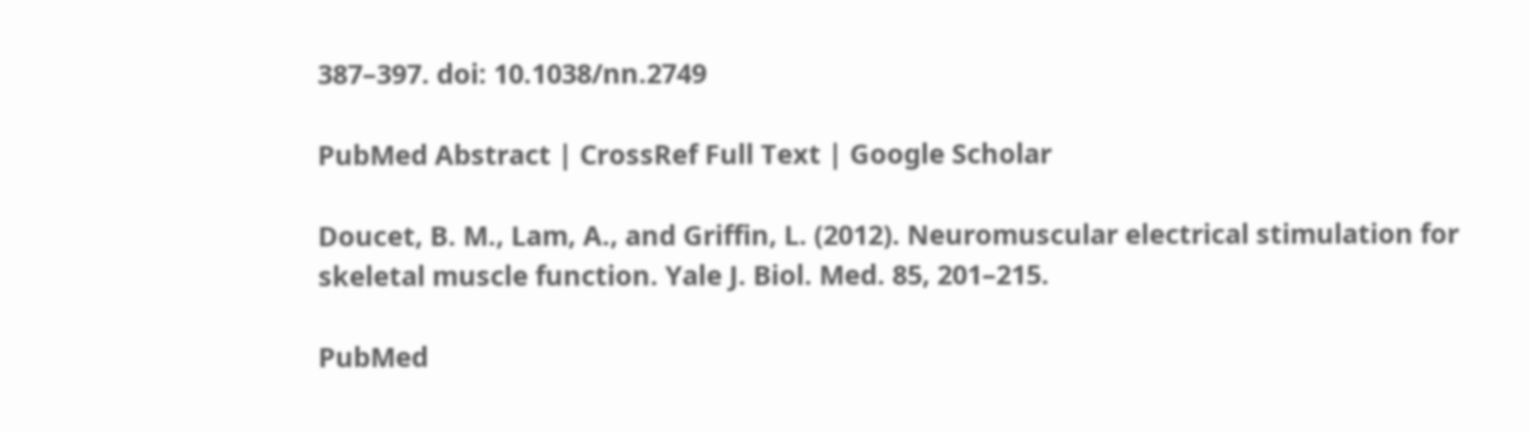387–397. doi: 10.1038/nn.2749

PubMed Abstract | CrossRef Full Text | Google Scholar

Doucet, B. M., Lam, A., and Griffin, L. (2012). Neuromuscular electrical stimulation for skeletal muscle function. Yale J. Biol. Med. 85, 201–215.

PubMed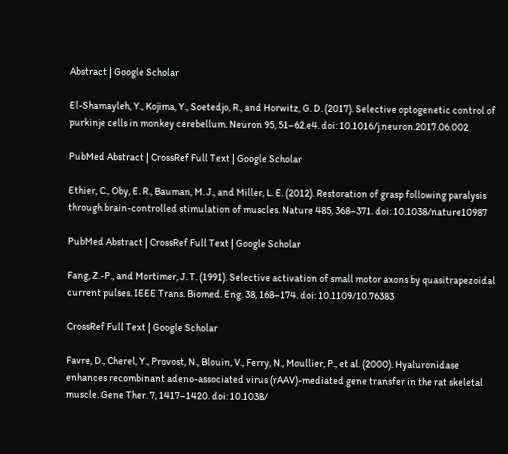Abstract | Google Scholar

El-Shamayleh, Y., Kojima, Y., Soetedjo, R., and Horwitz, G. D. (2017). Selective optogenetic control of purkinje cells in monkey cerebellum. Neuron 95, 51–62.e4. doi: 10.1016/j.neuron.2017.06.002

PubMed Abstract | CrossRef Full Text | Google Scholar

Ethier, C., Oby, E. R., Bauman, M. J., and Miller, L. E. (2012). Restoration of grasp following paralysis through brain-controlled stimulation of muscles. Nature 485, 368–371. doi: 10.1038/nature10987

PubMed Abstract | CrossRef Full Text | Google Scholar

Fang, Z.-P., and Mortimer, J. T. (1991). Selective activation of small motor axons by quasitrapezoidal current pulses. IEEE Trans. Biomed. Eng. 38, 168–174. doi: 10.1109/10.76383

CrossRef Full Text | Google Scholar

Favre, D., Cherel, Y., Provost, N., Blouin, V., Ferry, N., Moullier, P., et al. (2000). Hyaluronidase enhances recombinant adeno-associated virus (rAAV)-mediated gene transfer in the rat skeletal muscle. Gene Ther. 7, 1417–1420. doi: 10.1038/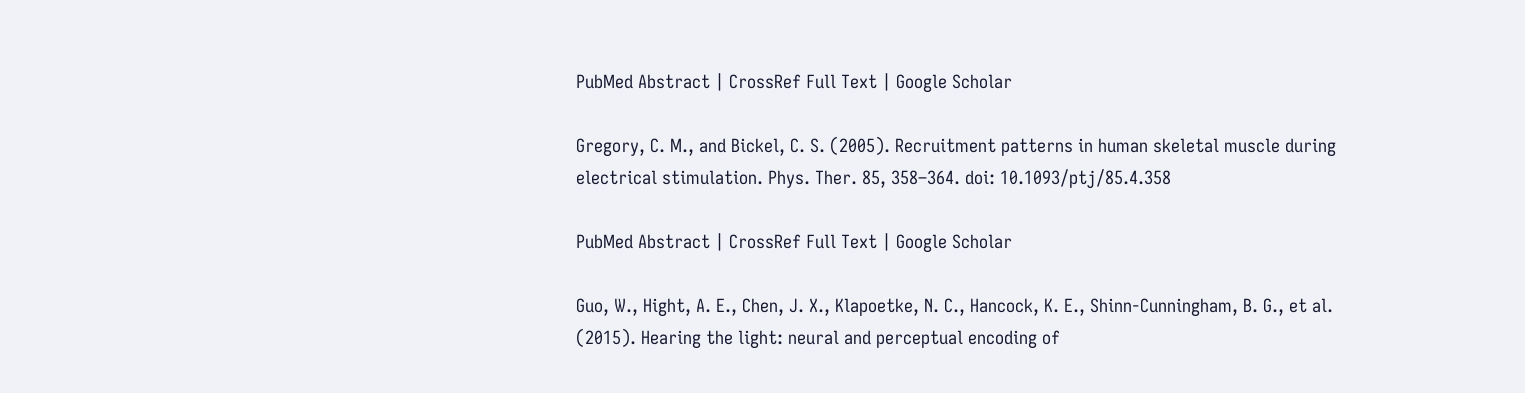PubMed Abstract | CrossRef Full Text | Google Scholar

Gregory, C. M., and Bickel, C. S. (2005). Recruitment patterns in human skeletal muscle during electrical stimulation. Phys. Ther. 85, 358–364. doi: 10.1093/ptj/85.4.358

PubMed Abstract | CrossRef Full Text | Google Scholar

Guo, W., Hight, A. E., Chen, J. X., Klapoetke, N. C., Hancock, K. E., Shinn-Cunningham, B. G., et al. (2015). Hearing the light: neural and perceptual encoding of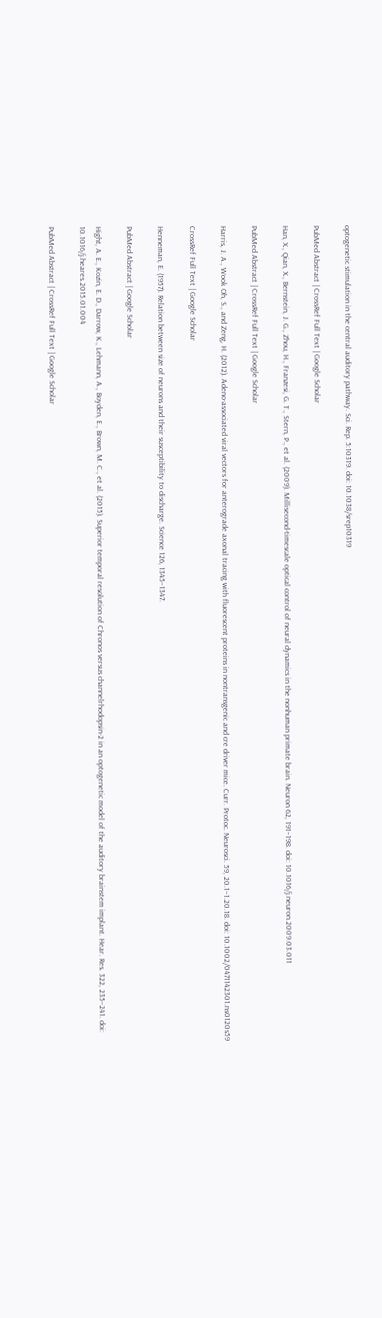optogenetic stimulation in the central auditory pathway. Sci. Rep. 5:10319. doi: 10.1038/srep10319

PubMed Abstract | CrossRef Full Text | Google Scholar

Han, X., Qian, X., Bernstein, J. G., Zhou, H., Franzesi, G. T., Stern, P., et al. (2009). Millisecond-timescale optical control of neural dynamics in the nonhuman primate brain. Neuron 62, 191–198. doi: 10.1016/j.neuron.2009.03.011

PubMed Abstract | CrossRef Full Text | Google Scholar

Harris, J. A., Wook Oh, S., and Zeng, H. (2012). Adeno-associated viral vectors for anterograde axonal tracing with fluorescent proteins in nontransgenic and cre driver mice. Curr. Protoc. Neurosci. 59, 20.1–1.20.18. doi: 10.1002/0471142301.ns0120s59

CrossRef Full Text | Google Scholar

Henneman, E. (1957). Relation between size of neurons and their susceptibility to discharge. Science 126, 1345–1347.

PubMed Abstract | Google Scholar

Hight, A. E., Kozin, E. D., Darrow, K., Lehmann, A., Boyden, E., Brown, M. C., et al. (2015). Superior temporal resolution of Chronos versus channelrhodopsin-2 in an optogenetic model of the auditory brainstem implant. Hear. Res. 322, 235–241. doi: 10.1016/j.heares.2015.01.004

PubMed Abstract | CrossRef Full Text | Google Scholar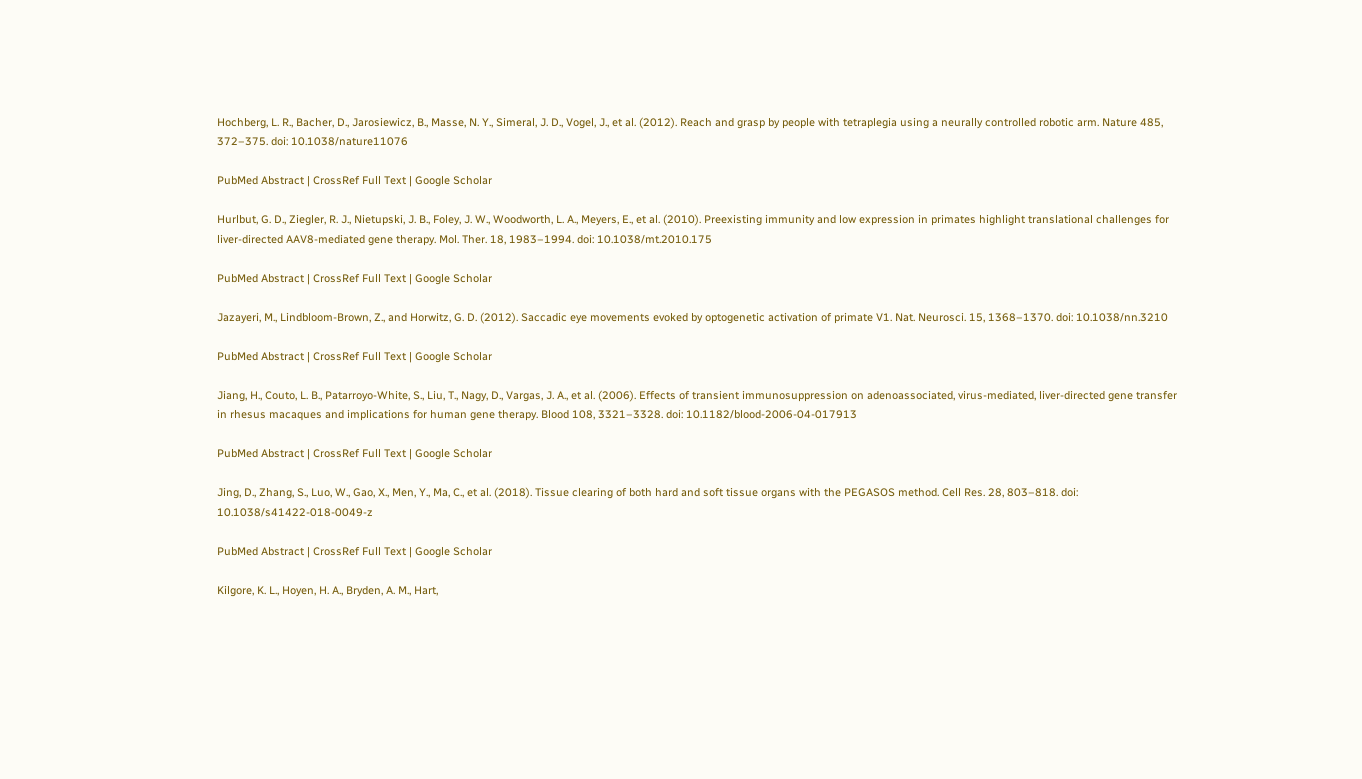Hochberg, L. R., Bacher, D., Jarosiewicz, B., Masse, N. Y., Simeral, J. D., Vogel, J., et al. (2012). Reach and grasp by people with tetraplegia using a neurally controlled robotic arm. Nature 485, 372–375. doi: 10.1038/nature11076

PubMed Abstract | CrossRef Full Text | Google Scholar

Hurlbut, G. D., Ziegler, R. J., Nietupski, J. B., Foley, J. W., Woodworth, L. A., Meyers, E., et al. (2010). Preexisting immunity and low expression in primates highlight translational challenges for liver-directed AAV8-mediated gene therapy. Mol. Ther. 18, 1983–1994. doi: 10.1038/mt.2010.175

PubMed Abstract | CrossRef Full Text | Google Scholar

Jazayeri, M., Lindbloom-Brown, Z., and Horwitz, G. D. (2012). Saccadic eye movements evoked by optogenetic activation of primate V1. Nat. Neurosci. 15, 1368–1370. doi: 10.1038/nn.3210

PubMed Abstract | CrossRef Full Text | Google Scholar

Jiang, H., Couto, L. B., Patarroyo-White, S., Liu, T., Nagy, D., Vargas, J. A., et al. (2006). Effects of transient immunosuppression on adenoassociated, virus-mediated, liver-directed gene transfer in rhesus macaques and implications for human gene therapy. Blood 108, 3321–3328. doi: 10.1182/blood-2006-04-017913

PubMed Abstract | CrossRef Full Text | Google Scholar

Jing, D., Zhang, S., Luo, W., Gao, X., Men, Y., Ma, C., et al. (2018). Tissue clearing of both hard and soft tissue organs with the PEGASOS method. Cell Res. 28, 803–818. doi: 10.1038/s41422-018-0049-z

PubMed Abstract | CrossRef Full Text | Google Scholar

Kilgore, K. L., Hoyen, H. A., Bryden, A. M., Hart,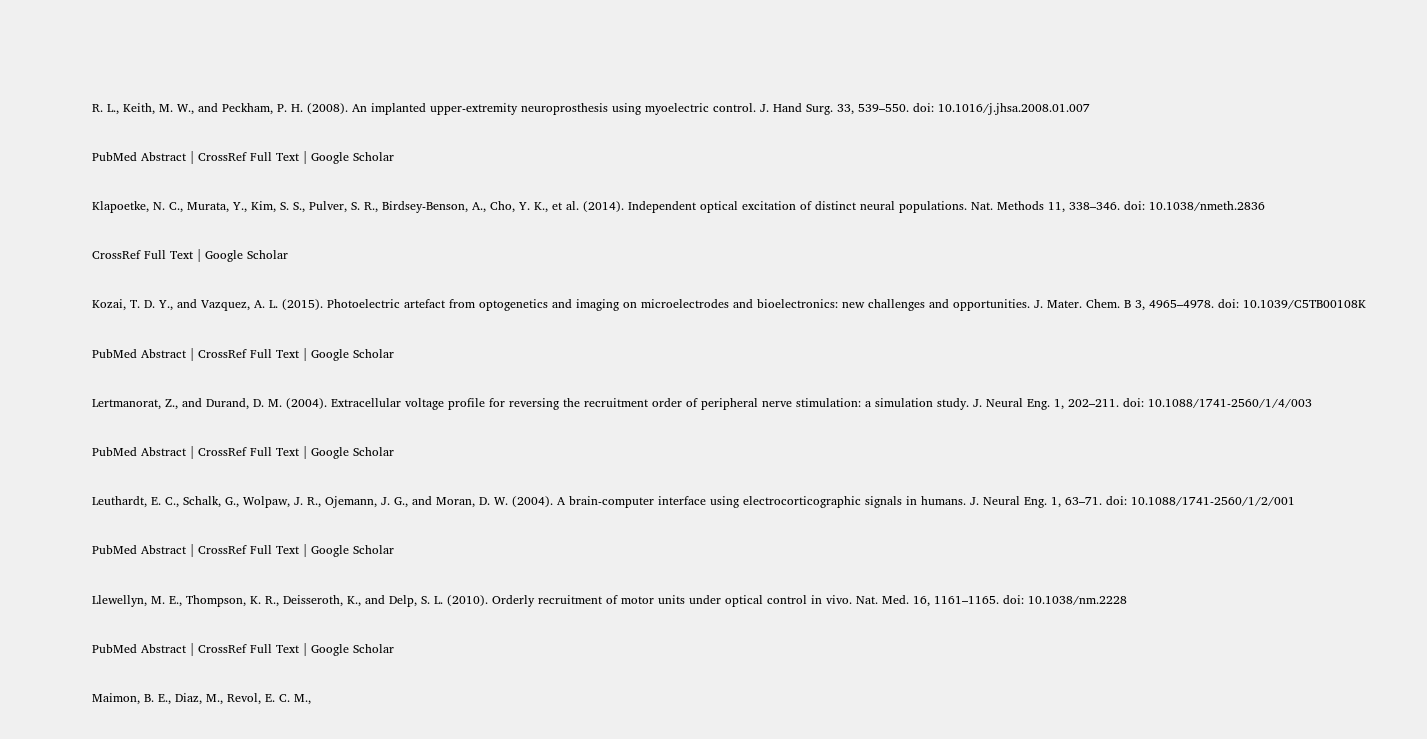R. L., Keith, M. W., and Peckham, P. H. (2008). An implanted upper-extremity neuroprosthesis using myoelectric control. J. Hand Surg. 33, 539–550. doi: 10.1016/j.jhsa.2008.01.007

PubMed Abstract | CrossRef Full Text | Google Scholar

Klapoetke, N. C., Murata, Y., Kim, S. S., Pulver, S. R., Birdsey-Benson, A., Cho, Y. K., et al. (2014). Independent optical excitation of distinct neural populations. Nat. Methods 11, 338–346. doi: 10.1038/nmeth.2836

CrossRef Full Text | Google Scholar

Kozai, T. D. Y., and Vazquez, A. L. (2015). Photoelectric artefact from optogenetics and imaging on microelectrodes and bioelectronics: new challenges and opportunities. J. Mater. Chem. B 3, 4965–4978. doi: 10.1039/C5TB00108K

PubMed Abstract | CrossRef Full Text | Google Scholar

Lertmanorat, Z., and Durand, D. M. (2004). Extracellular voltage profile for reversing the recruitment order of peripheral nerve stimulation: a simulation study. J. Neural Eng. 1, 202–211. doi: 10.1088/1741-2560/1/4/003

PubMed Abstract | CrossRef Full Text | Google Scholar

Leuthardt, E. C., Schalk, G., Wolpaw, J. R., Ojemann, J. G., and Moran, D. W. (2004). A brain-computer interface using electrocorticographic signals in humans. J. Neural Eng. 1, 63–71. doi: 10.1088/1741-2560/1/2/001

PubMed Abstract | CrossRef Full Text | Google Scholar

Llewellyn, M. E., Thompson, K. R., Deisseroth, K., and Delp, S. L. (2010). Orderly recruitment of motor units under optical control in vivo. Nat. Med. 16, 1161–1165. doi: 10.1038/nm.2228

PubMed Abstract | CrossRef Full Text | Google Scholar

Maimon, B. E., Diaz, M., Revol, E. C. M.,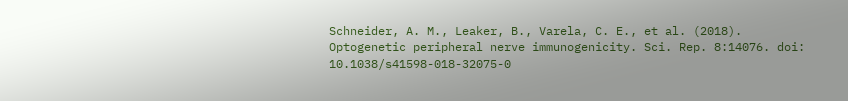Schneider, A. M., Leaker, B., Varela, C. E., et al. (2018). Optogenetic peripheral nerve immunogenicity. Sci. Rep. 8:14076. doi: 10.1038/s41598-018-32075-0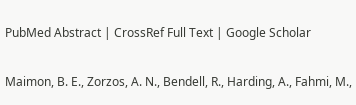PubMed Abstract | CrossRef Full Text | Google Scholar

Maimon, B. E., Zorzos, A. N., Bendell, R., Harding, A., Fahmi, M.,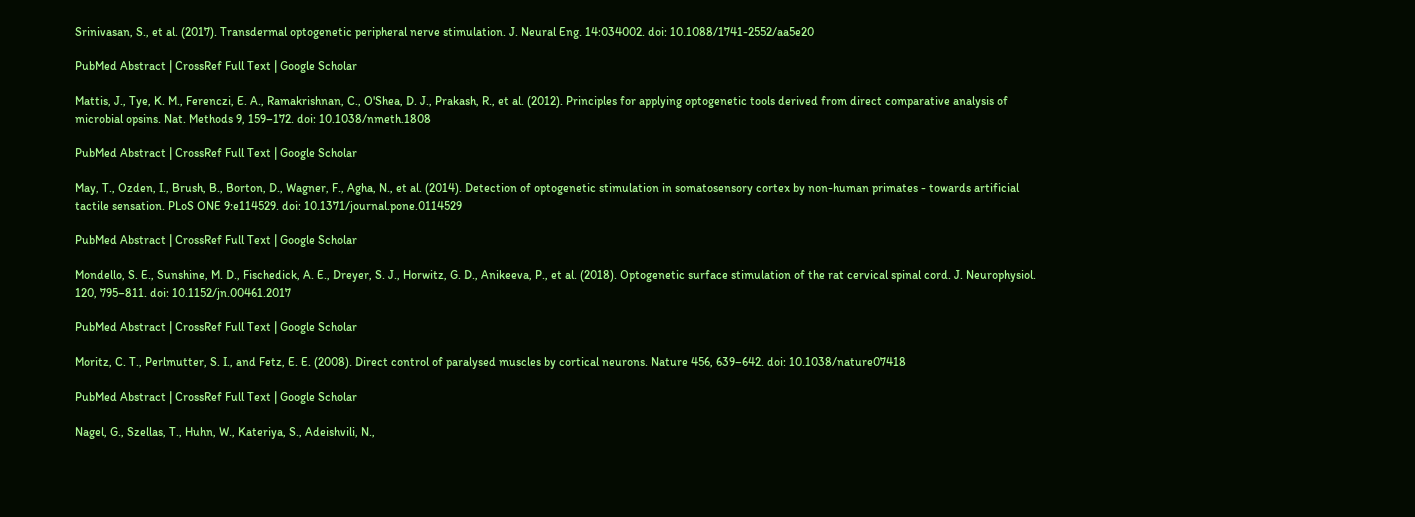Srinivasan, S., et al. (2017). Transdermal optogenetic peripheral nerve stimulation. J. Neural Eng. 14:034002. doi: 10.1088/1741-2552/aa5e20

PubMed Abstract | CrossRef Full Text | Google Scholar

Mattis, J., Tye, K. M., Ferenczi, E. A., Ramakrishnan, C., O'Shea, D. J., Prakash, R., et al. (2012). Principles for applying optogenetic tools derived from direct comparative analysis of microbial opsins. Nat. Methods 9, 159–172. doi: 10.1038/nmeth.1808

PubMed Abstract | CrossRef Full Text | Google Scholar

May, T., Ozden, I., Brush, B., Borton, D., Wagner, F., Agha, N., et al. (2014). Detection of optogenetic stimulation in somatosensory cortex by non-human primates - towards artificial tactile sensation. PLoS ONE 9:e114529. doi: 10.1371/journal.pone.0114529

PubMed Abstract | CrossRef Full Text | Google Scholar

Mondello, S. E., Sunshine, M. D., Fischedick, A. E., Dreyer, S. J., Horwitz, G. D., Anikeeva, P., et al. (2018). Optogenetic surface stimulation of the rat cervical spinal cord. J. Neurophysiol. 120, 795–811. doi: 10.1152/jn.00461.2017

PubMed Abstract | CrossRef Full Text | Google Scholar

Moritz, C. T., Perlmutter, S. I., and Fetz, E. E. (2008). Direct control of paralysed muscles by cortical neurons. Nature 456, 639–642. doi: 10.1038/nature07418

PubMed Abstract | CrossRef Full Text | Google Scholar

Nagel, G., Szellas, T., Huhn, W., Kateriya, S., Adeishvili, N.,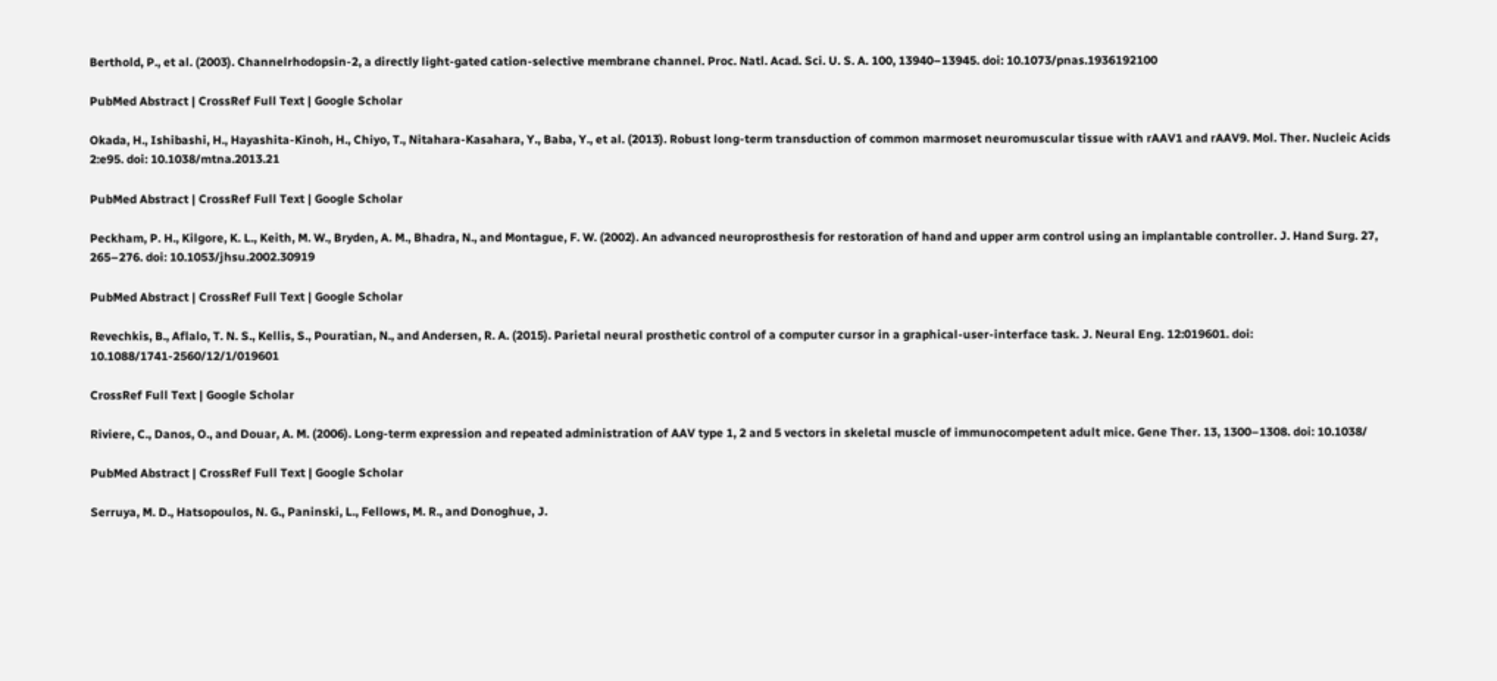Berthold, P., et al. (2003). Channelrhodopsin-2, a directly light-gated cation-selective membrane channel. Proc. Natl. Acad. Sci. U. S. A. 100, 13940–13945. doi: 10.1073/pnas.1936192100

PubMed Abstract | CrossRef Full Text | Google Scholar

Okada, H., Ishibashi, H., Hayashita-Kinoh, H., Chiyo, T., Nitahara-Kasahara, Y., Baba, Y., et al. (2013). Robust long-term transduction of common marmoset neuromuscular tissue with rAAV1 and rAAV9. Mol. Ther. Nucleic Acids 2:e95. doi: 10.1038/mtna.2013.21

PubMed Abstract | CrossRef Full Text | Google Scholar

Peckham, P. H., Kilgore, K. L., Keith, M. W., Bryden, A. M., Bhadra, N., and Montague, F. W. (2002). An advanced neuroprosthesis for restoration of hand and upper arm control using an implantable controller. J. Hand Surg. 27, 265–276. doi: 10.1053/jhsu.2002.30919

PubMed Abstract | CrossRef Full Text | Google Scholar

Revechkis, B., Aflalo, T. N. S., Kellis, S., Pouratian, N., and Andersen, R. A. (2015). Parietal neural prosthetic control of a computer cursor in a graphical-user-interface task. J. Neural Eng. 12:019601. doi: 10.1088/1741-2560/12/1/019601

CrossRef Full Text | Google Scholar

Riviere, C., Danos, O., and Douar, A. M. (2006). Long-term expression and repeated administration of AAV type 1, 2 and 5 vectors in skeletal muscle of immunocompetent adult mice. Gene Ther. 13, 1300–1308. doi: 10.1038/

PubMed Abstract | CrossRef Full Text | Google Scholar

Serruya, M. D., Hatsopoulos, N. G., Paninski, L., Fellows, M. R., and Donoghue, J.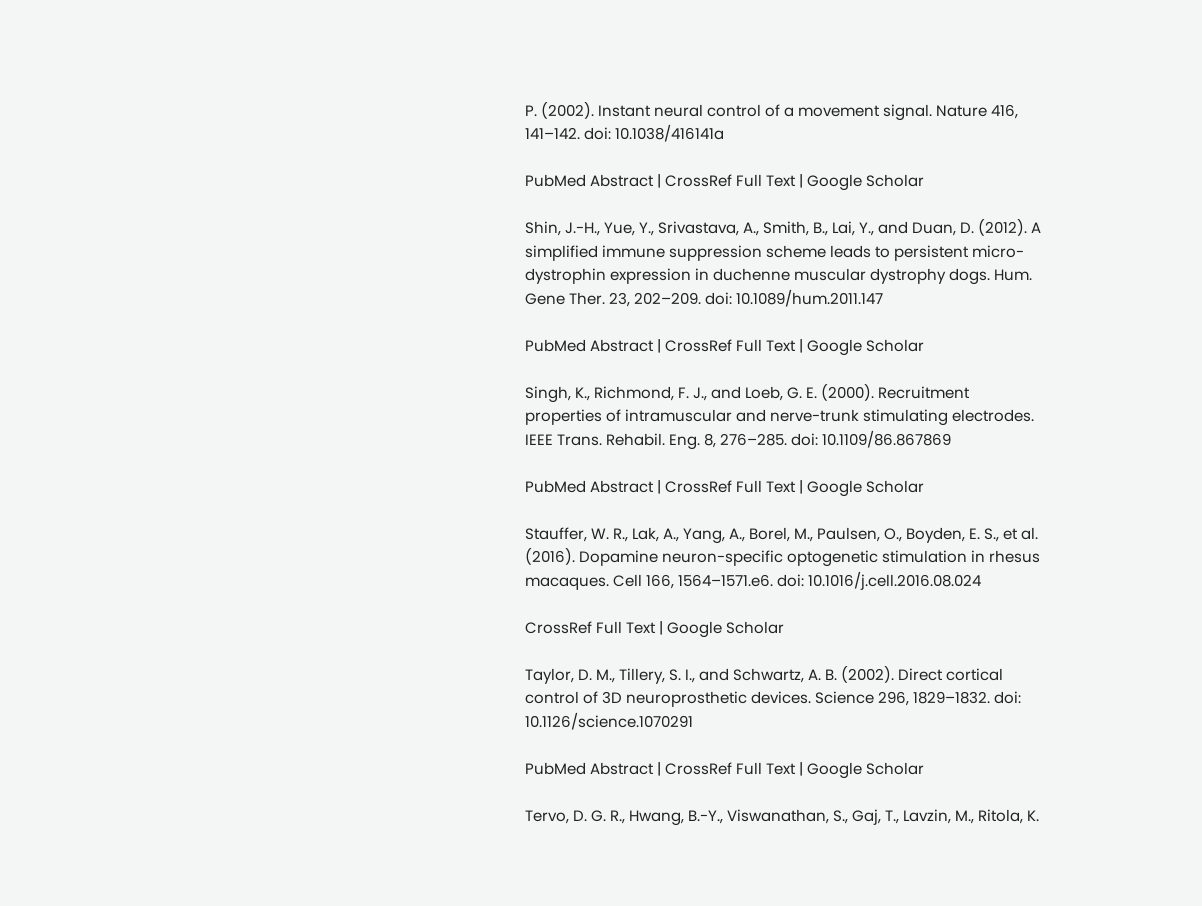P. (2002). Instant neural control of a movement signal. Nature 416, 141–142. doi: 10.1038/416141a

PubMed Abstract | CrossRef Full Text | Google Scholar

Shin, J.-H., Yue, Y., Srivastava, A., Smith, B., Lai, Y., and Duan, D. (2012). A simplified immune suppression scheme leads to persistent micro-dystrophin expression in duchenne muscular dystrophy dogs. Hum. Gene Ther. 23, 202–209. doi: 10.1089/hum.2011.147

PubMed Abstract | CrossRef Full Text | Google Scholar

Singh, K., Richmond, F. J., and Loeb, G. E. (2000). Recruitment properties of intramuscular and nerve-trunk stimulating electrodes. IEEE Trans. Rehabil. Eng. 8, 276–285. doi: 10.1109/86.867869

PubMed Abstract | CrossRef Full Text | Google Scholar

Stauffer, W. R., Lak, A., Yang, A., Borel, M., Paulsen, O., Boyden, E. S., et al. (2016). Dopamine neuron-specific optogenetic stimulation in rhesus macaques. Cell 166, 1564–1571.e6. doi: 10.1016/j.cell.2016.08.024

CrossRef Full Text | Google Scholar

Taylor, D. M., Tillery, S. I., and Schwartz, A. B. (2002). Direct cortical control of 3D neuroprosthetic devices. Science 296, 1829–1832. doi: 10.1126/science.1070291

PubMed Abstract | CrossRef Full Text | Google Scholar

Tervo, D. G. R., Hwang, B.-Y., Viswanathan, S., Gaj, T., Lavzin, M., Ritola, K.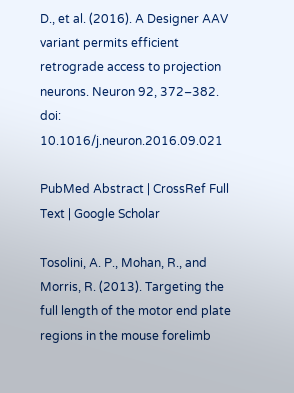D., et al. (2016). A Designer AAV variant permits efficient retrograde access to projection neurons. Neuron 92, 372–382. doi: 10.1016/j.neuron.2016.09.021

PubMed Abstract | CrossRef Full Text | Google Scholar

Tosolini, A. P., Mohan, R., and Morris, R. (2013). Targeting the full length of the motor end plate regions in the mouse forelimb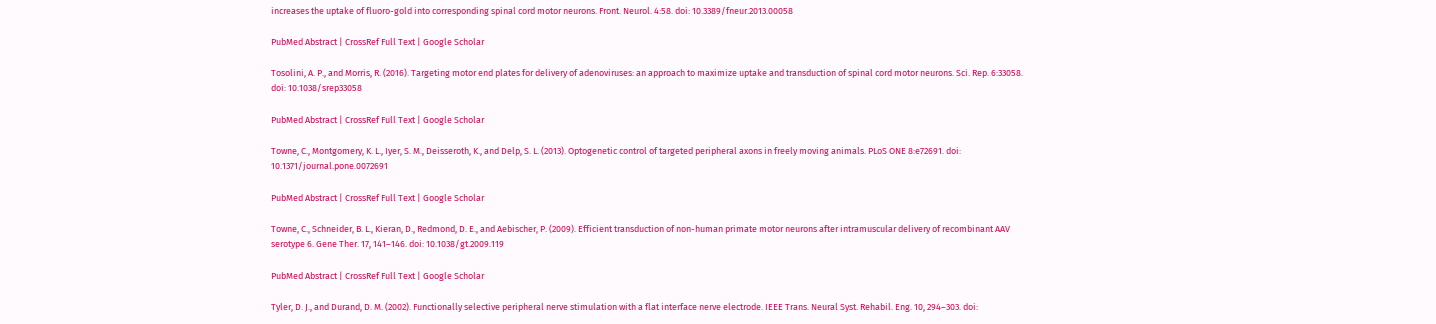increases the uptake of fluoro-gold into corresponding spinal cord motor neurons. Front. Neurol. 4:58. doi: 10.3389/fneur.2013.00058

PubMed Abstract | CrossRef Full Text | Google Scholar

Tosolini, A. P., and Morris, R. (2016). Targeting motor end plates for delivery of adenoviruses: an approach to maximize uptake and transduction of spinal cord motor neurons. Sci. Rep. 6:33058. doi: 10.1038/srep33058

PubMed Abstract | CrossRef Full Text | Google Scholar

Towne, C., Montgomery, K. L., Iyer, S. M., Deisseroth, K., and Delp, S. L. (2013). Optogenetic control of targeted peripheral axons in freely moving animals. PLoS ONE 8:e72691. doi: 10.1371/journal.pone.0072691

PubMed Abstract | CrossRef Full Text | Google Scholar

Towne, C., Schneider, B. L., Kieran, D., Redmond, D. E., and Aebischer, P. (2009). Efficient transduction of non-human primate motor neurons after intramuscular delivery of recombinant AAV serotype 6. Gene Ther. 17, 141–146. doi: 10.1038/gt.2009.119

PubMed Abstract | CrossRef Full Text | Google Scholar

Tyler, D. J., and Durand, D. M. (2002). Functionally selective peripheral nerve stimulation with a flat interface nerve electrode. IEEE Trans. Neural Syst. Rehabil. Eng. 10, 294–303. doi: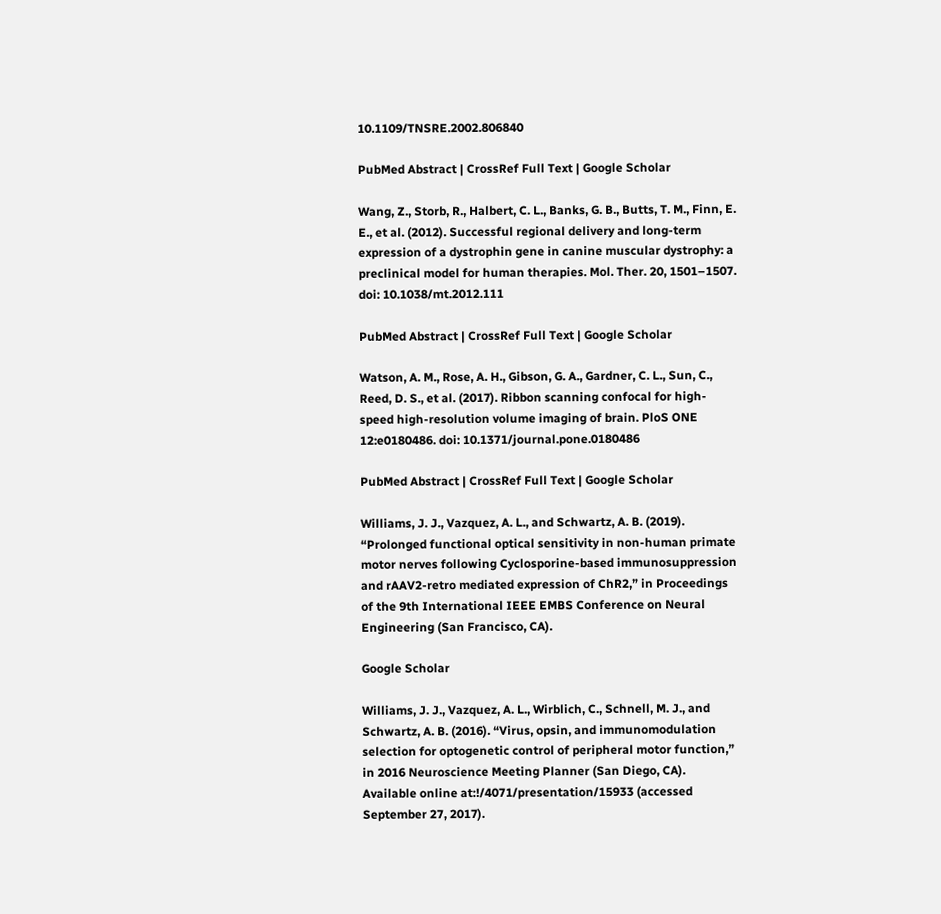10.1109/TNSRE.2002.806840

PubMed Abstract | CrossRef Full Text | Google Scholar

Wang, Z., Storb, R., Halbert, C. L., Banks, G. B., Butts, T. M., Finn, E. E., et al. (2012). Successful regional delivery and long-term expression of a dystrophin gene in canine muscular dystrophy: a preclinical model for human therapies. Mol. Ther. 20, 1501–1507. doi: 10.1038/mt.2012.111

PubMed Abstract | CrossRef Full Text | Google Scholar

Watson, A. M., Rose, A. H., Gibson, G. A., Gardner, C. L., Sun, C., Reed, D. S., et al. (2017). Ribbon scanning confocal for high-speed high-resolution volume imaging of brain. PloS ONE 12:e0180486. doi: 10.1371/journal.pone.0180486

PubMed Abstract | CrossRef Full Text | Google Scholar

Williams, J. J., Vazquez, A. L., and Schwartz, A. B. (2019). “Prolonged functional optical sensitivity in non-human primate motor nerves following Cyclosporine-based immunosuppression and rAAV2-retro mediated expression of ChR2,” in Proceedings of the 9th International IEEE EMBS Conference on Neural Engineering (San Francisco, CA).

Google Scholar

Williams, J. J., Vazquez, A. L., Wirblich, C., Schnell, M. J., and Schwartz, A. B. (2016). “Virus, opsin, and immunomodulation selection for optogenetic control of peripheral motor function,” in 2016 Neuroscience Meeting Planner (San Diego, CA). Available online at:!/4071/presentation/15933 (accessed September 27, 2017).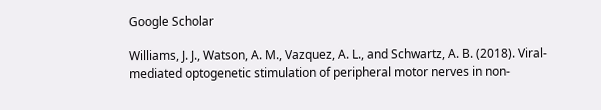Google Scholar

Williams, J. J., Watson, A. M., Vazquez, A. L., and Schwartz, A. B. (2018). Viral-mediated optogenetic stimulation of peripheral motor nerves in non-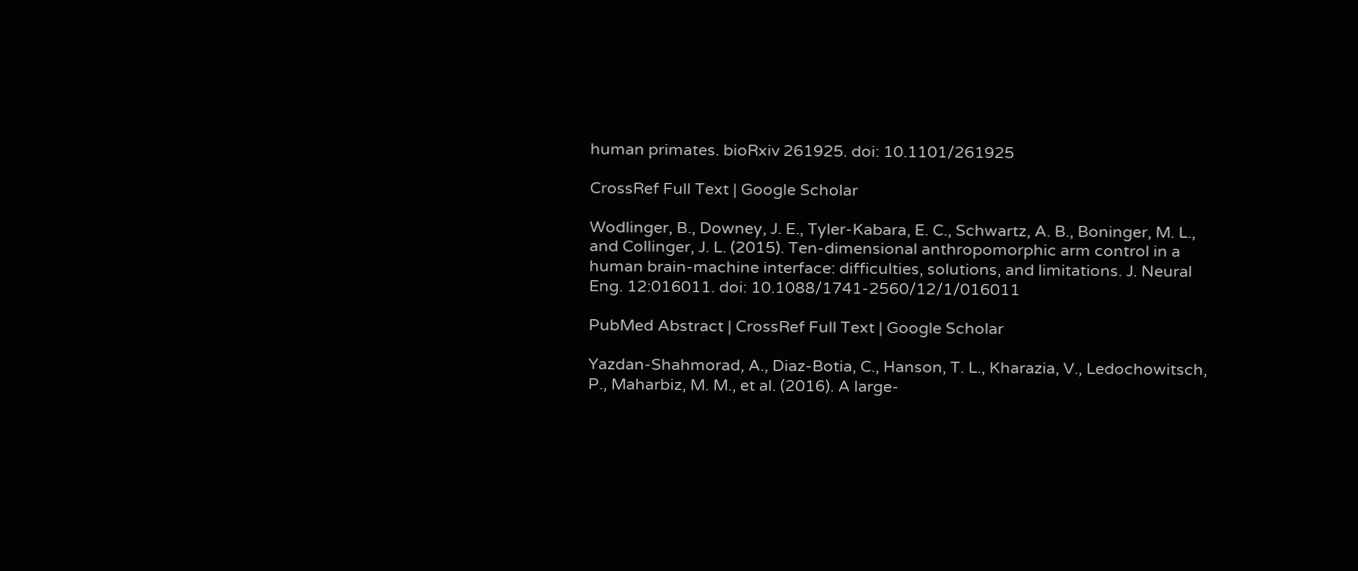human primates. bioRxiv 261925. doi: 10.1101/261925

CrossRef Full Text | Google Scholar

Wodlinger, B., Downey, J. E., Tyler-Kabara, E. C., Schwartz, A. B., Boninger, M. L., and Collinger, J. L. (2015). Ten-dimensional anthropomorphic arm control in a human brain-machine interface: difficulties, solutions, and limitations. J. Neural Eng. 12:016011. doi: 10.1088/1741-2560/12/1/016011

PubMed Abstract | CrossRef Full Text | Google Scholar

Yazdan-Shahmorad, A., Diaz-Botia, C., Hanson, T. L., Kharazia, V., Ledochowitsch, P., Maharbiz, M. M., et al. (2016). A large-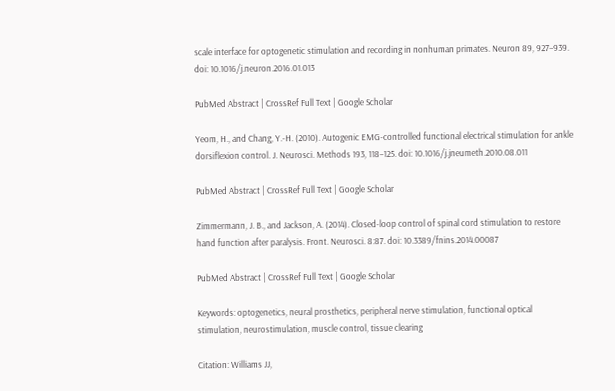scale interface for optogenetic stimulation and recording in nonhuman primates. Neuron 89, 927–939. doi: 10.1016/j.neuron.2016.01.013

PubMed Abstract | CrossRef Full Text | Google Scholar

Yeom, H., and Chang, Y.-H. (2010). Autogenic EMG-controlled functional electrical stimulation for ankle dorsiflexion control. J. Neurosci. Methods 193, 118–125. doi: 10.1016/j.jneumeth.2010.08.011

PubMed Abstract | CrossRef Full Text | Google Scholar

Zimmermann, J. B., and Jackson, A. (2014). Closed-loop control of spinal cord stimulation to restore hand function after paralysis. Front. Neurosci. 8:87. doi: 10.3389/fnins.2014.00087

PubMed Abstract | CrossRef Full Text | Google Scholar

Keywords: optogenetics, neural prosthetics, peripheral nerve stimulation, functional optical stimulation, neurostimulation, muscle control, tissue clearing

Citation: Williams JJ,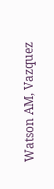Watson AM, Vazquez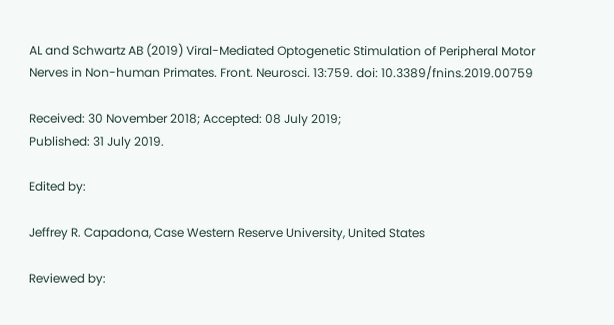AL and Schwartz AB (2019) Viral-Mediated Optogenetic Stimulation of Peripheral Motor Nerves in Non-human Primates. Front. Neurosci. 13:759. doi: 10.3389/fnins.2019.00759

Received: 30 November 2018; Accepted: 08 July 2019;
Published: 31 July 2019.

Edited by:

Jeffrey R. Capadona, Case Western Reserve University, United States

Reviewed by: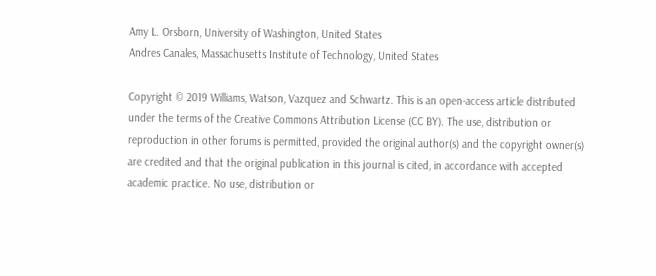Amy L. Orsborn, University of Washington, United States
Andres Canales, Massachusetts Institute of Technology, United States

Copyright © 2019 Williams, Watson, Vazquez and Schwartz. This is an open-access article distributed under the terms of the Creative Commons Attribution License (CC BY). The use, distribution or reproduction in other forums is permitted, provided the original author(s) and the copyright owner(s) are credited and that the original publication in this journal is cited, in accordance with accepted academic practice. No use, distribution or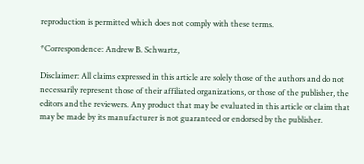reproduction is permitted which does not comply with these terms.

*Correspondence: Andrew B. Schwartz,

Disclaimer: All claims expressed in this article are solely those of the authors and do not necessarily represent those of their affiliated organizations, or those of the publisher, the editors and the reviewers. Any product that may be evaluated in this article or claim that may be made by its manufacturer is not guaranteed or endorsed by the publisher.